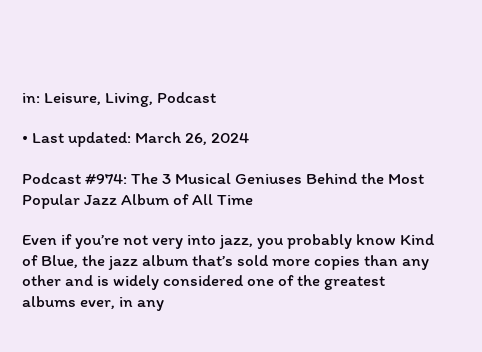in: Leisure, Living, Podcast

• Last updated: March 26, 2024

Podcast #974: The 3 Musical Geniuses Behind the Most Popular Jazz Album of All Time

Even if you’re not very into jazz, you probably know Kind of Blue, the jazz album that’s sold more copies than any other and is widely considered one of the greatest albums ever, in any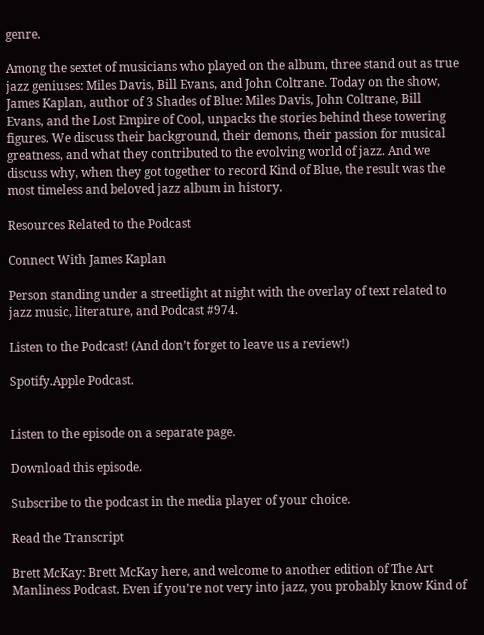genre.

Among the sextet of musicians who played on the album, three stand out as true jazz geniuses: Miles Davis, Bill Evans, and John Coltrane. Today on the show, James Kaplan, author of 3 Shades of Blue: Miles Davis, John Coltrane, Bill Evans, and the Lost Empire of Cool, unpacks the stories behind these towering figures. We discuss their background, their demons, their passion for musical greatness, and what they contributed to the evolving world of jazz. And we discuss why, when they got together to record Kind of Blue, the result was the most timeless and beloved jazz album in history.

Resources Related to the Podcast

Connect With James Kaplan

Person standing under a streetlight at night with the overlay of text related to jazz music, literature, and Podcast #974.

Listen to the Podcast! (And don’t forget to leave us a review!)

Spotify.Apple Podcast.


Listen to the episode on a separate page.

Download this episode.

Subscribe to the podcast in the media player of your choice.

Read the Transcript

Brett McKay: Brett McKay here, and welcome to another edition of The Art Manliness Podcast. Even if you’re not very into jazz, you probably know Kind of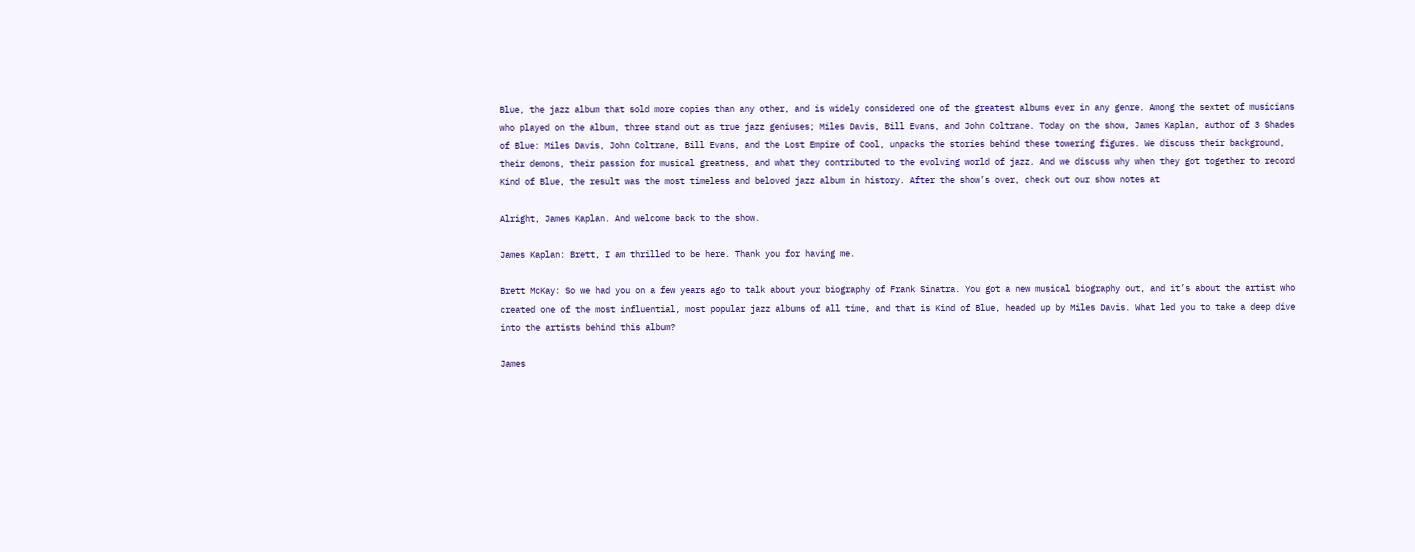Blue, the jazz album that sold more copies than any other, and is widely considered one of the greatest albums ever in any genre. Among the sextet of musicians who played on the album, three stand out as true jazz geniuses; Miles Davis, Bill Evans, and John Coltrane. Today on the show, James Kaplan, author of 3 Shades of Blue: Miles Davis, John Coltrane, Bill Evans, and the Lost Empire of Cool, unpacks the stories behind these towering figures. We discuss their background, their demons, their passion for musical greatness, and what they contributed to the evolving world of jazz. And we discuss why when they got together to record Kind of Blue, the result was the most timeless and beloved jazz album in history. After the show’s over, check out our show notes at

Alright, James Kaplan. And welcome back to the show.

James Kaplan: Brett, I am thrilled to be here. Thank you for having me.

Brett McKay: So we had you on a few years ago to talk about your biography of Frank Sinatra. You got a new musical biography out, and it’s about the artist who created one of the most influential, most popular jazz albums of all time, and that is Kind of Blue, headed up by Miles Davis. What led you to take a deep dive into the artists behind this album?

James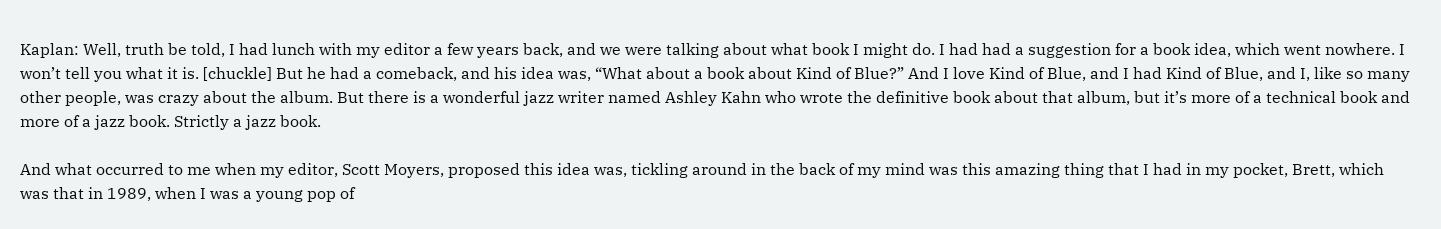Kaplan: Well, truth be told, I had lunch with my editor a few years back, and we were talking about what book I might do. I had had a suggestion for a book idea, which went nowhere. I won’t tell you what it is. [chuckle] But he had a comeback, and his idea was, “What about a book about Kind of Blue?” And I love Kind of Blue, and I had Kind of Blue, and I, like so many other people, was crazy about the album. But there is a wonderful jazz writer named Ashley Kahn who wrote the definitive book about that album, but it’s more of a technical book and more of a jazz book. Strictly a jazz book.

And what occurred to me when my editor, Scott Moyers, proposed this idea was, tickling around in the back of my mind was this amazing thing that I had in my pocket, Brett, which was that in 1989, when I was a young pop of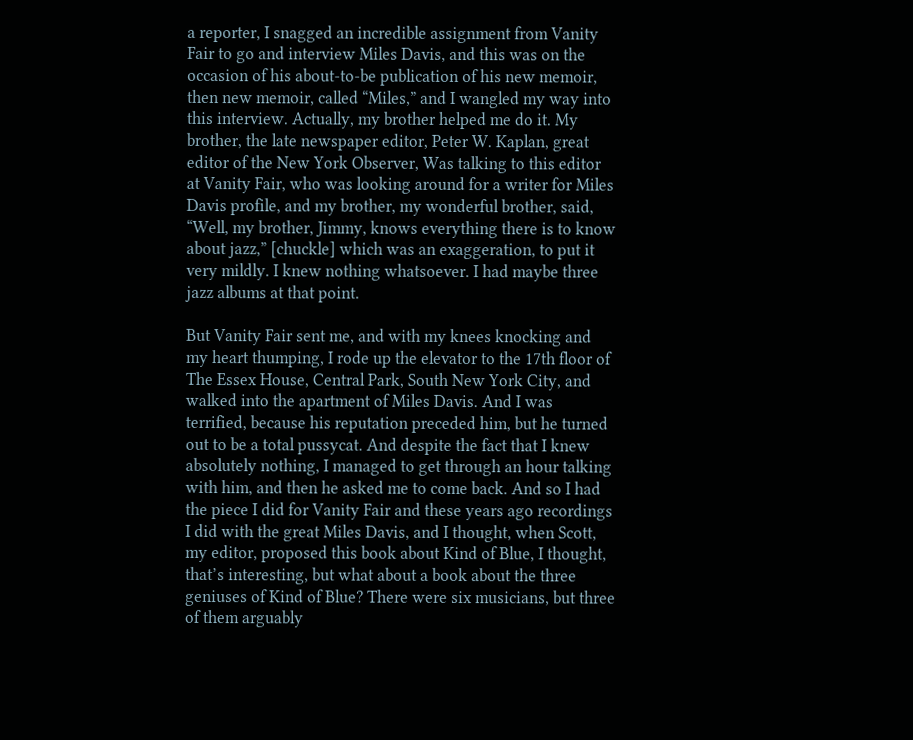a reporter, I snagged an incredible assignment from Vanity Fair to go and interview Miles Davis, and this was on the occasion of his about-to-be publication of his new memoir, then new memoir, called “Miles,” and I wangled my way into this interview. Actually, my brother helped me do it. My brother, the late newspaper editor, Peter W. Kaplan, great editor of the New York Observer, Was talking to this editor at Vanity Fair, who was looking around for a writer for Miles Davis profile, and my brother, my wonderful brother, said, “Well, my brother, Jimmy, knows everything there is to know about jazz,” [chuckle] which was an exaggeration, to put it very mildly. I knew nothing whatsoever. I had maybe three jazz albums at that point.

But Vanity Fair sent me, and with my knees knocking and my heart thumping, I rode up the elevator to the 17th floor of The Essex House, Central Park, South New York City, and walked into the apartment of Miles Davis. And I was terrified, because his reputation preceded him, but he turned out to be a total pussycat. And despite the fact that I knew absolutely nothing, I managed to get through an hour talking with him, and then he asked me to come back. And so I had the piece I did for Vanity Fair and these years ago recordings I did with the great Miles Davis, and I thought, when Scott, my editor, proposed this book about Kind of Blue, I thought, that’s interesting, but what about a book about the three geniuses of Kind of Blue? There were six musicians, but three of them arguably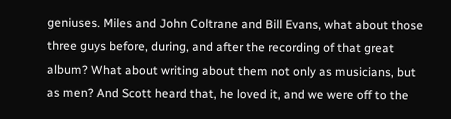geniuses. Miles and John Coltrane and Bill Evans, what about those three guys before, during, and after the recording of that great album? What about writing about them not only as musicians, but as men? And Scott heard that, he loved it, and we were off to the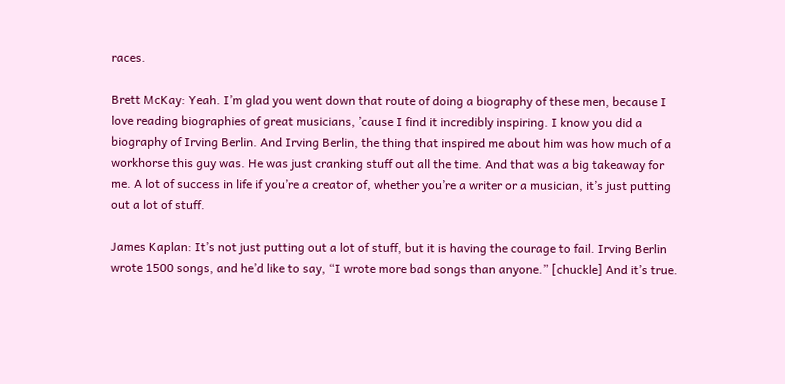races.

Brett McKay: Yeah. I’m glad you went down that route of doing a biography of these men, because I love reading biographies of great musicians, ’cause I find it incredibly inspiring. I know you did a biography of Irving Berlin. And Irving Berlin, the thing that inspired me about him was how much of a workhorse this guy was. He was just cranking stuff out all the time. And that was a big takeaway for me. A lot of success in life if you’re a creator of, whether you’re a writer or a musician, it’s just putting out a lot of stuff.

James Kaplan: It’s not just putting out a lot of stuff, but it is having the courage to fail. Irving Berlin wrote 1500 songs, and he’d like to say, “I wrote more bad songs than anyone.” [chuckle] And it’s true.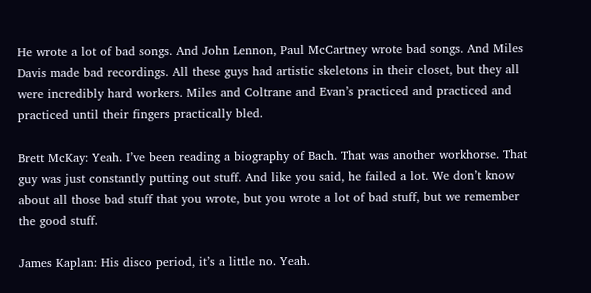He wrote a lot of bad songs. And John Lennon, Paul McCartney wrote bad songs. And Miles Davis made bad recordings. All these guys had artistic skeletons in their closet, but they all were incredibly hard workers. Miles and Coltrane and Evan’s practiced and practiced and practiced until their fingers practically bled.

Brett McKay: Yeah. I’ve been reading a biography of Bach. That was another workhorse. That guy was just constantly putting out stuff. And like you said, he failed a lot. We don’t know about all those bad stuff that you wrote, but you wrote a lot of bad stuff, but we remember the good stuff.

James Kaplan: His disco period, it’s a little no. Yeah.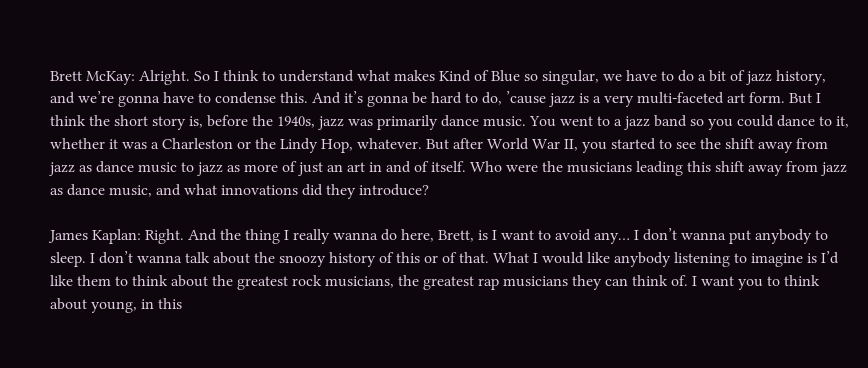Brett McKay: Alright. So I think to understand what makes Kind of Blue so singular, we have to do a bit of jazz history, and we’re gonna have to condense this. And it’s gonna be hard to do, ’cause jazz is a very multi-faceted art form. But I think the short story is, before the 1940s, jazz was primarily dance music. You went to a jazz band so you could dance to it, whether it was a Charleston or the Lindy Hop, whatever. But after World War II, you started to see the shift away from jazz as dance music to jazz as more of just an art in and of itself. Who were the musicians leading this shift away from jazz as dance music, and what innovations did they introduce?

James Kaplan: Right. And the thing I really wanna do here, Brett, is I want to avoid any… I don’t wanna put anybody to sleep. I don’t wanna talk about the snoozy history of this or of that. What I would like anybody listening to imagine is I’d like them to think about the greatest rock musicians, the greatest rap musicians they can think of. I want you to think about young, in this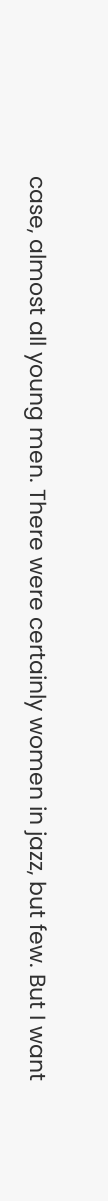case, almost all young men. There were certainly women in jazz, but few. But I want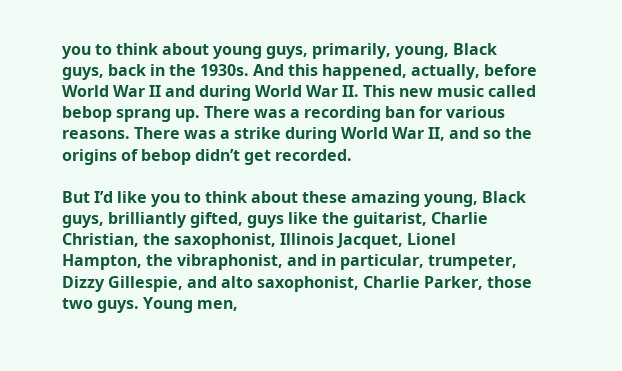you to think about young guys, primarily, young, Black guys, back in the 1930s. And this happened, actually, before World War II and during World War II. This new music called bebop sprang up. There was a recording ban for various reasons. There was a strike during World War II, and so the origins of bebop didn’t get recorded.

But I’d like you to think about these amazing young, Black guys, brilliantly gifted, guys like the guitarist, Charlie Christian, the saxophonist, Illinois Jacquet, Lionel Hampton, the vibraphonist, and in particular, trumpeter, Dizzy Gillespie, and alto saxophonist, Charlie Parker, those two guys. Young men,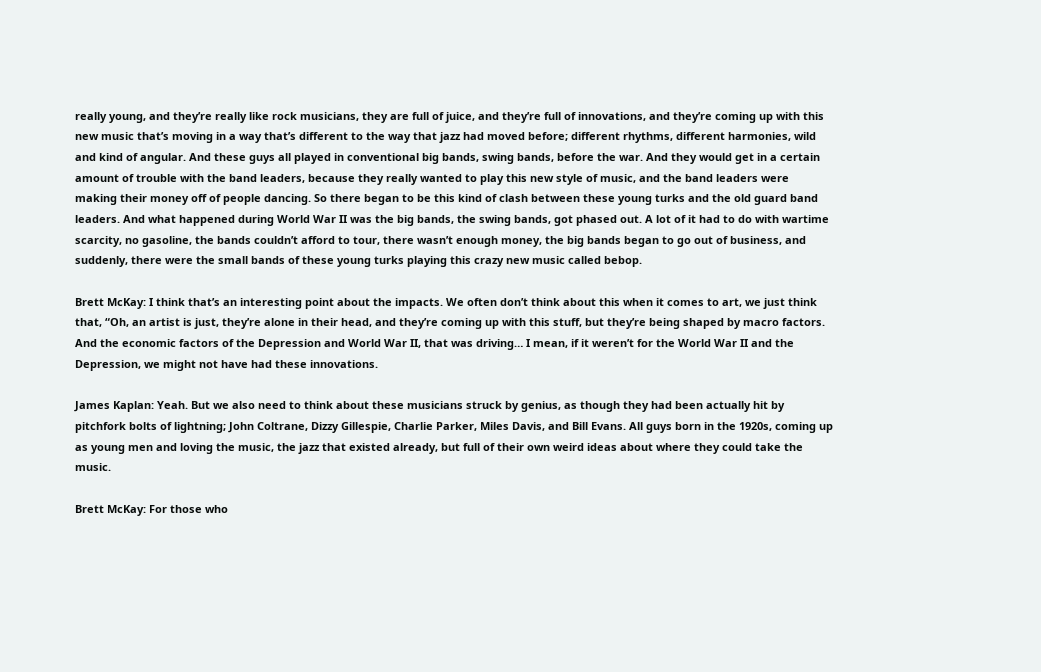really young, and they’re really like rock musicians, they are full of juice, and they’re full of innovations, and they’re coming up with this new music that’s moving in a way that’s different to the way that jazz had moved before; different rhythms, different harmonies, wild and kind of angular. And these guys all played in conventional big bands, swing bands, before the war. And they would get in a certain amount of trouble with the band leaders, because they really wanted to play this new style of music, and the band leaders were making their money off of people dancing. So there began to be this kind of clash between these young turks and the old guard band leaders. And what happened during World War II was the big bands, the swing bands, got phased out. A lot of it had to do with wartime scarcity, no gasoline, the bands couldn’t afford to tour, there wasn’t enough money, the big bands began to go out of business, and suddenly, there were the small bands of these young turks playing this crazy new music called bebop.

Brett McKay: I think that’s an interesting point about the impacts. We often don’t think about this when it comes to art, we just think that, “Oh, an artist is just, they’re alone in their head, and they’re coming up with this stuff, but they’re being shaped by macro factors. And the economic factors of the Depression and World War II, that was driving… I mean, if it weren’t for the World War II and the Depression, we might not have had these innovations.

James Kaplan: Yeah. But we also need to think about these musicians struck by genius, as though they had been actually hit by pitchfork bolts of lightning; John Coltrane, Dizzy Gillespie, Charlie Parker, Miles Davis, and Bill Evans. All guys born in the 1920s, coming up as young men and loving the music, the jazz that existed already, but full of their own weird ideas about where they could take the music.

Brett McKay: For those who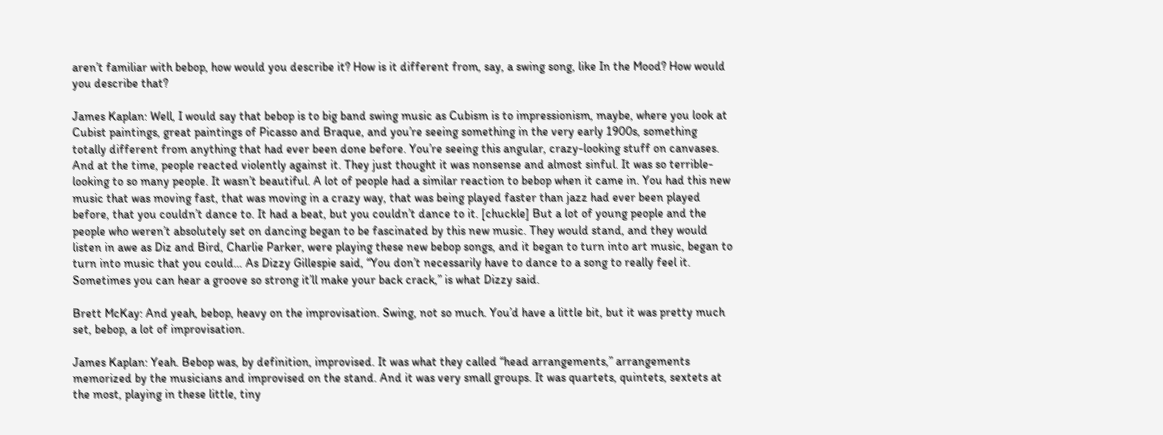aren’t familiar with bebop, how would you describe it? How is it different from, say, a swing song, like In the Mood? How would you describe that?

James Kaplan: Well, I would say that bebop is to big band swing music as Cubism is to impressionism, maybe, where you look at Cubist paintings, great paintings of Picasso and Braque, and you’re seeing something in the very early 1900s, something totally different from anything that had ever been done before. You’re seeing this angular, crazy-looking stuff on canvases. And at the time, people reacted violently against it. They just thought it was nonsense and almost sinful. It was so terrible-looking to so many people. It wasn’t beautiful. A lot of people had a similar reaction to bebop when it came in. You had this new music that was moving fast, that was moving in a crazy way, that was being played faster than jazz had ever been played before, that you couldn’t dance to. It had a beat, but you couldn’t dance to it. [chuckle] But a lot of young people and the people who weren’t absolutely set on dancing began to be fascinated by this new music. They would stand, and they would listen in awe as Diz and Bird, Charlie Parker, were playing these new bebop songs, and it began to turn into art music, began to turn into music that you could… As Dizzy Gillespie said, “You don’t necessarily have to dance to a song to really feel it. Sometimes you can hear a groove so strong it’ll make your back crack,” is what Dizzy said.

Brett McKay: And yeah, bebop, heavy on the improvisation. Swing, not so much. You’d have a little bit, but it was pretty much set, bebop, a lot of improvisation.

James Kaplan: Yeah. Bebop was, by definition, improvised. It was what they called “head arrangements,” arrangements memorized by the musicians and improvised on the stand. And it was very small groups. It was quartets, quintets, sextets at the most, playing in these little, tiny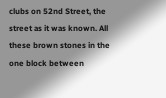clubs on 52nd Street, the street as it was known. All these brown stones in the one block between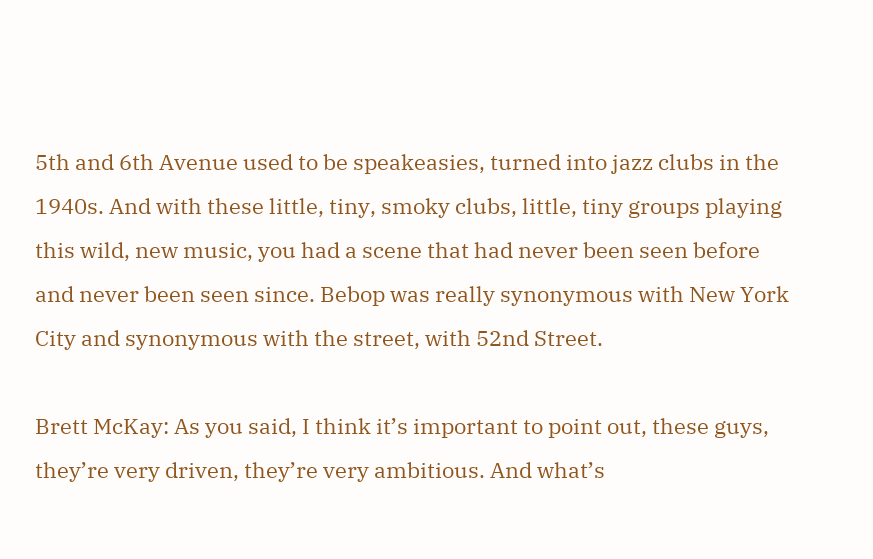5th and 6th Avenue used to be speakeasies, turned into jazz clubs in the 1940s. And with these little, tiny, smoky clubs, little, tiny groups playing this wild, new music, you had a scene that had never been seen before and never been seen since. Bebop was really synonymous with New York City and synonymous with the street, with 52nd Street.

Brett McKay: As you said, I think it’s important to point out, these guys, they’re very driven, they’re very ambitious. And what’s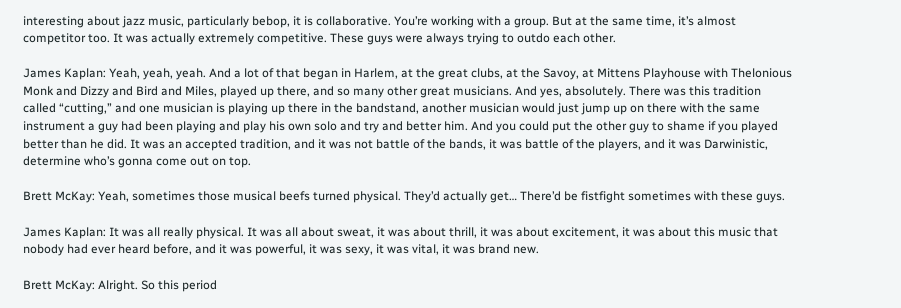interesting about jazz music, particularly bebop, it is collaborative. You’re working with a group. But at the same time, it’s almost competitor too. It was actually extremely competitive. These guys were always trying to outdo each other.

James Kaplan: Yeah, yeah, yeah. And a lot of that began in Harlem, at the great clubs, at the Savoy, at Mittens Playhouse with Thelonious Monk and Dizzy and Bird and Miles, played up there, and so many other great musicians. And yes, absolutely. There was this tradition called “cutting,” and one musician is playing up there in the bandstand, another musician would just jump up on there with the same instrument a guy had been playing and play his own solo and try and better him. And you could put the other guy to shame if you played better than he did. It was an accepted tradition, and it was not battle of the bands, it was battle of the players, and it was Darwinistic, determine who’s gonna come out on top.

Brett McKay: Yeah, sometimes those musical beefs turned physical. They’d actually get… There’d be fistfight sometimes with these guys.

James Kaplan: It was all really physical. It was all about sweat, it was about thrill, it was about excitement, it was about this music that nobody had ever heard before, and it was powerful, it was sexy, it was vital, it was brand new.

Brett McKay: Alright. So this period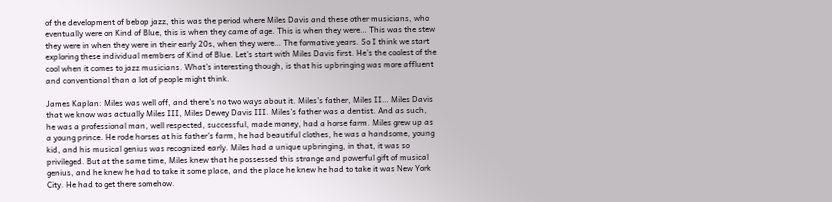of the development of bebop jazz, this was the period where Miles Davis and these other musicians, who eventually were on Kind of Blue, this is when they came of age. This is when they were… This was the stew they were in when they were in their early 20s, when they were… The formative years. So I think we start exploring these individual members of Kind of Blue. Let’s start with Miles Davis first. He’s the coolest of the cool when it comes to jazz musicians. What’s interesting though, is that his upbringing was more affluent and conventional than a lot of people might think.

James Kaplan: Miles was well off, and there’s no two ways about it. Miles’s father, Miles II… Miles Davis that we know was actually Miles III, Miles Dewey Davis III. Miles’s father was a dentist. And as such, he was a professional man, well respected, successful, made money, had a horse farm. Miles grew up as a young prince. He rode horses at his father’s farm, he had beautiful clothes, he was a handsome, young kid, and his musical genius was recognized early. Miles had a unique upbringing, in that, it was so privileged. But at the same time, Miles knew that he possessed this strange and powerful gift of musical genius, and he knew he had to take it some place, and the place he knew he had to take it was New York City. He had to get there somehow.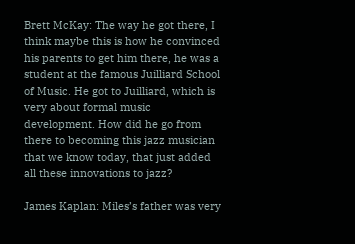Brett McKay: The way he got there, I think maybe this is how he convinced his parents to get him there, he was a student at the famous Juilliard School of Music. He got to Juilliard, which is very about formal music development. How did he go from there to becoming this jazz musician that we know today, that just added all these innovations to jazz?

James Kaplan: Miles’s father was very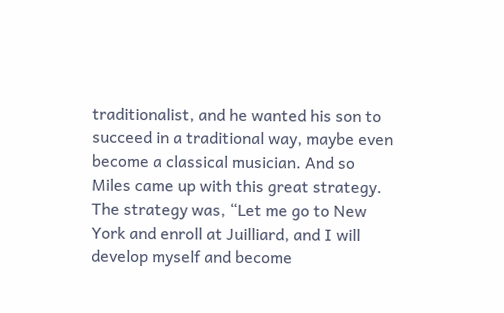traditionalist, and he wanted his son to succeed in a traditional way, maybe even become a classical musician. And so Miles came up with this great strategy. The strategy was, “Let me go to New York and enroll at Juilliard, and I will develop myself and become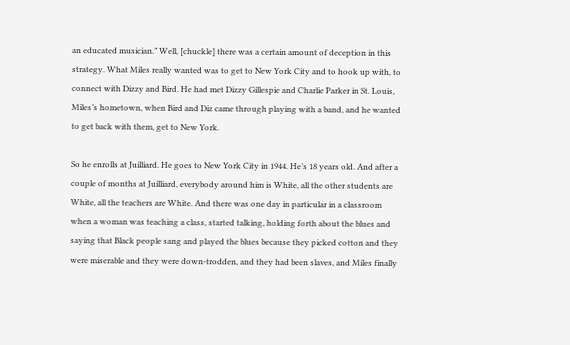an educated musician.” Well, [chuckle] there was a certain amount of deception in this strategy. What Miles really wanted was to get to New York City and to hook up with, to connect with Dizzy and Bird. He had met Dizzy Gillespie and Charlie Parker in St. Louis, Miles’s hometown, when Bird and Diz came through playing with a band, and he wanted to get back with them, get to New York.

So he enrolls at Juilliard. He goes to New York City in 1944. He’s 18 years old. And after a couple of months at Juilliard, everybody around him is White, all the other students are White, all the teachers are White. And there was one day in particular in a classroom when a woman was teaching a class, started talking, holding forth about the blues and saying that Black people sang and played the blues because they picked cotton and they were miserable and they were down-trodden, and they had been slaves, and Miles finally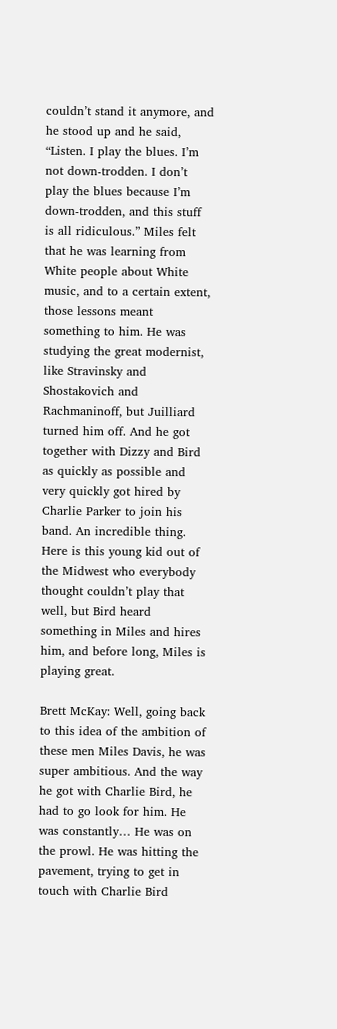couldn’t stand it anymore, and he stood up and he said, “Listen. I play the blues. I’m not down-trodden. I don’t play the blues because I’m down-trodden, and this stuff is all ridiculous.” Miles felt that he was learning from White people about White music, and to a certain extent, those lessons meant something to him. He was studying the great modernist, like Stravinsky and Shostakovich and Rachmaninoff, but Juilliard turned him off. And he got together with Dizzy and Bird as quickly as possible and very quickly got hired by Charlie Parker to join his band. An incredible thing. Here is this young kid out of the Midwest who everybody thought couldn’t play that well, but Bird heard something in Miles and hires him, and before long, Miles is playing great.

Brett McKay: Well, going back to this idea of the ambition of these men Miles Davis, he was super ambitious. And the way he got with Charlie Bird, he had to go look for him. He was constantly… He was on the prowl. He was hitting the pavement, trying to get in touch with Charlie Bird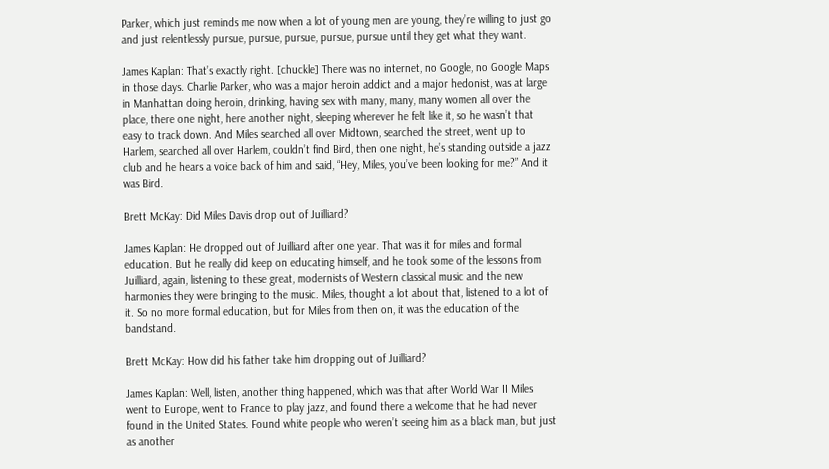Parker, which just reminds me now when a lot of young men are young, they’re willing to just go and just relentlessly pursue, pursue, pursue, pursue, pursue until they get what they want.

James Kaplan: That’s exactly right. [chuckle] There was no internet, no Google, no Google Maps in those days. Charlie Parker, who was a major heroin addict and a major hedonist, was at large in Manhattan doing heroin, drinking, having sex with many, many, many women all over the place, there one night, here another night, sleeping wherever he felt like it, so he wasn’t that easy to track down. And Miles searched all over Midtown, searched the street, went up to Harlem, searched all over Harlem, couldn’t find Bird, then one night, he’s standing outside a jazz club and he hears a voice back of him and said, “Hey, Miles, you’ve been looking for me?” And it was Bird.

Brett McKay: Did Miles Davis drop out of Juilliard?

James Kaplan: He dropped out of Juilliard after one year. That was it for miles and formal education. But he really did keep on educating himself, and he took some of the lessons from Juilliard, again, listening to these great, modernists of Western classical music and the new harmonies they were bringing to the music. Miles, thought a lot about that, listened to a lot of it. So no more formal education, but for Miles from then on, it was the education of the bandstand.

Brett McKay: How did his father take him dropping out of Juilliard?

James Kaplan: Well, listen, another thing happened, which was that after World War II Miles went to Europe, went to France to play jazz, and found there a welcome that he had never found in the United States. Found white people who weren’t seeing him as a black man, but just as another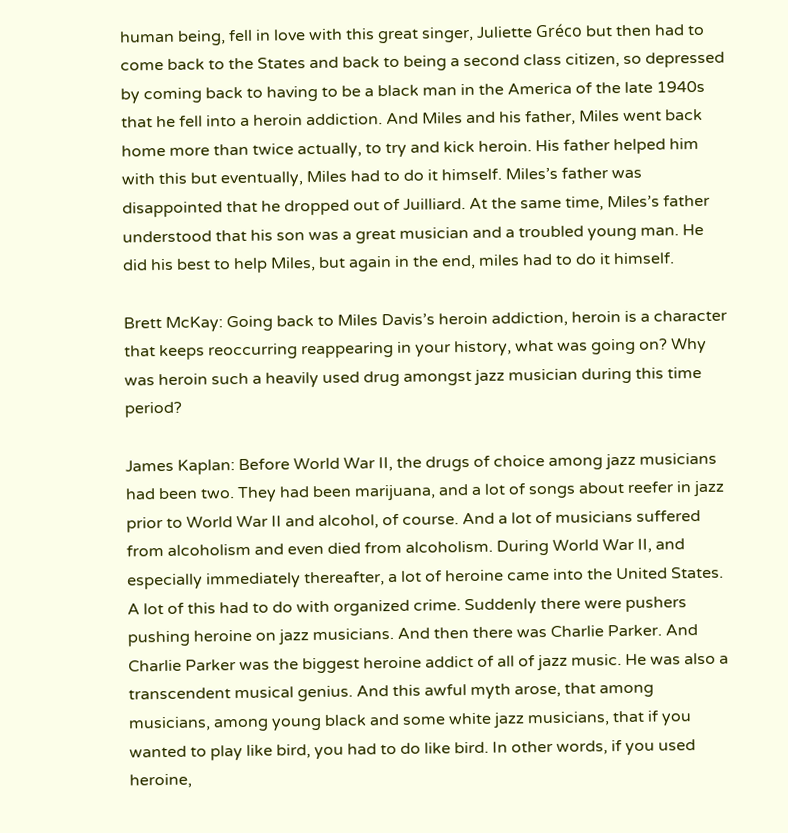human being, fell in love with this great singer, Juliette Gréco but then had to come back to the States and back to being a second class citizen, so depressed by coming back to having to be a black man in the America of the late 1940s that he fell into a heroin addiction. And Miles and his father, Miles went back home more than twice actually, to try and kick heroin. His father helped him with this but eventually, Miles had to do it himself. Miles’s father was disappointed that he dropped out of Juilliard. At the same time, Miles’s father understood that his son was a great musician and a troubled young man. He did his best to help Miles, but again in the end, miles had to do it himself.

Brett McKay: Going back to Miles Davis’s heroin addiction, heroin is a character that keeps reoccurring reappearing in your history, what was going on? Why was heroin such a heavily used drug amongst jazz musician during this time period?

James Kaplan: Before World War II, the drugs of choice among jazz musicians had been two. They had been marijuana, and a lot of songs about reefer in jazz prior to World War II and alcohol, of course. And a lot of musicians suffered from alcoholism and even died from alcoholism. During World War II, and especially immediately thereafter, a lot of heroine came into the United States. A lot of this had to do with organized crime. Suddenly there were pushers pushing heroine on jazz musicians. And then there was Charlie Parker. And Charlie Parker was the biggest heroine addict of all of jazz music. He was also a transcendent musical genius. And this awful myth arose, that among musicians, among young black and some white jazz musicians, that if you wanted to play like bird, you had to do like bird. In other words, if you used heroine,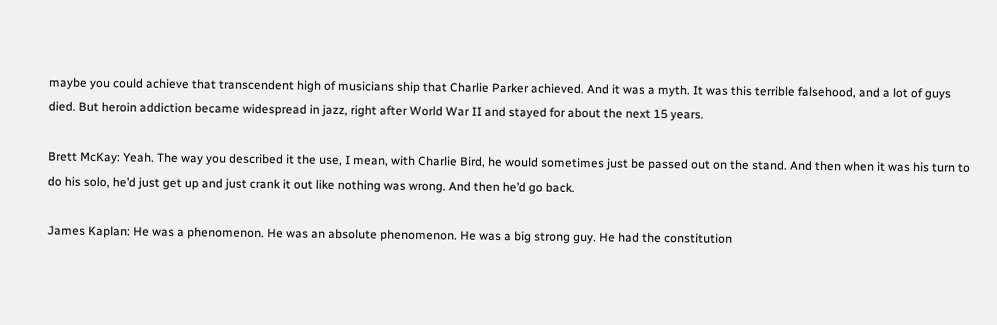maybe you could achieve that transcendent high of musicians ship that Charlie Parker achieved. And it was a myth. It was this terrible falsehood, and a lot of guys died. But heroin addiction became widespread in jazz, right after World War II and stayed for about the next 15 years.

Brett McKay: Yeah. The way you described it the use, I mean, with Charlie Bird, he would sometimes just be passed out on the stand. And then when it was his turn to do his solo, he’d just get up and just crank it out like nothing was wrong. And then he’d go back.

James Kaplan: He was a phenomenon. He was an absolute phenomenon. He was a big strong guy. He had the constitution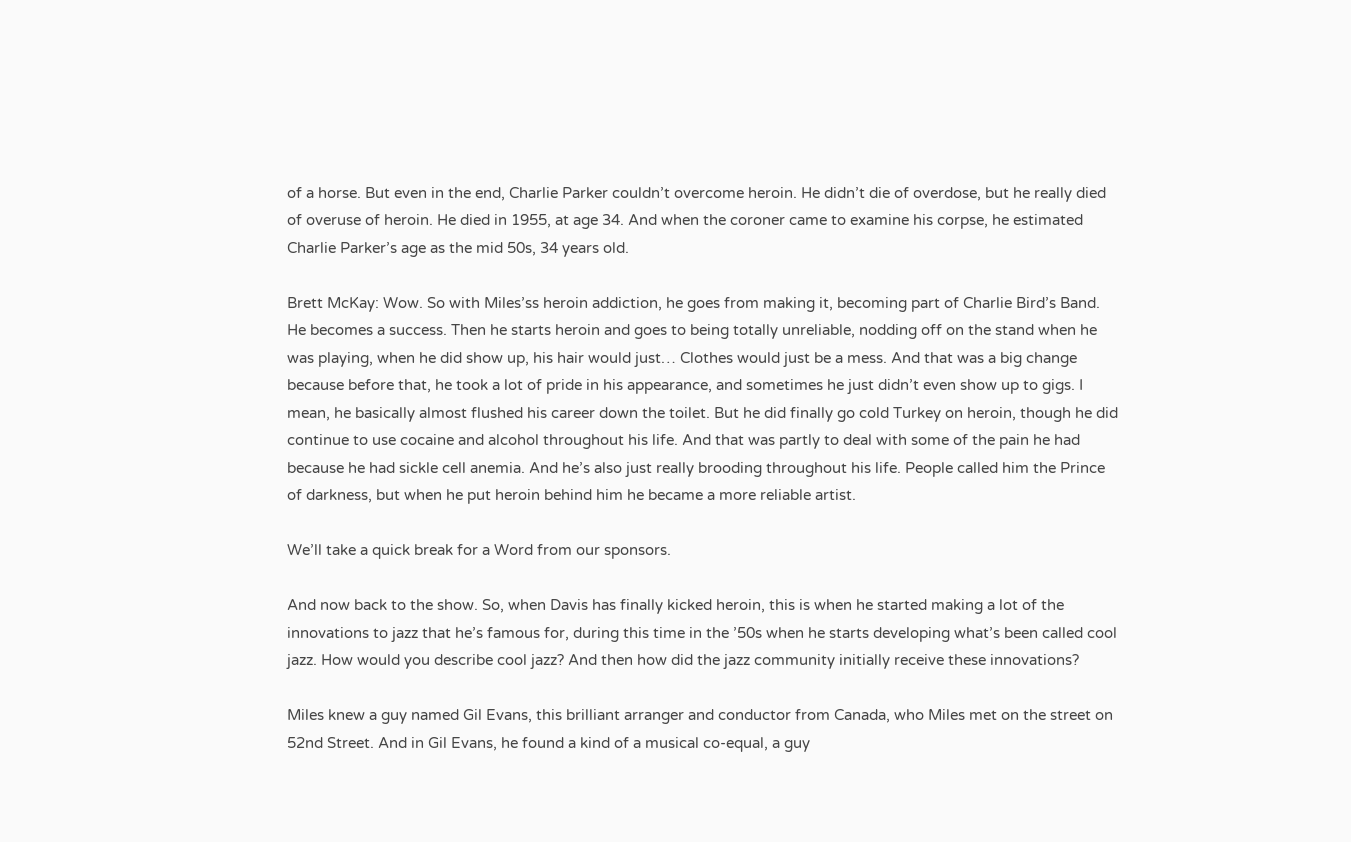of a horse. But even in the end, Charlie Parker couldn’t overcome heroin. He didn’t die of overdose, but he really died of overuse of heroin. He died in 1955, at age 34. And when the coroner came to examine his corpse, he estimated Charlie Parker’s age as the mid 50s, 34 years old.

Brett McKay: Wow. So with Miles’ss heroin addiction, he goes from making it, becoming part of Charlie Bird’s Band. He becomes a success. Then he starts heroin and goes to being totally unreliable, nodding off on the stand when he was playing, when he did show up, his hair would just… Clothes would just be a mess. And that was a big change because before that, he took a lot of pride in his appearance, and sometimes he just didn’t even show up to gigs. I mean, he basically almost flushed his career down the toilet. But he did finally go cold Turkey on heroin, though he did continue to use cocaine and alcohol throughout his life. And that was partly to deal with some of the pain he had because he had sickle cell anemia. And he’s also just really brooding throughout his life. People called him the Prince of darkness, but when he put heroin behind him he became a more reliable artist.

We’ll take a quick break for a Word from our sponsors.

And now back to the show. So, when Davis has finally kicked heroin, this is when he started making a lot of the innovations to jazz that he’s famous for, during this time in the ’50s when he starts developing what’s been called cool jazz. How would you describe cool jazz? And then how did the jazz community initially receive these innovations?

Miles knew a guy named Gil Evans, this brilliant arranger and conductor from Canada, who Miles met on the street on 52nd Street. And in Gil Evans, he found a kind of a musical co-equal, a guy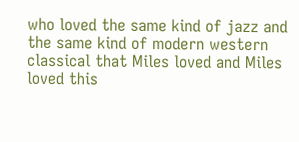who loved the same kind of jazz and the same kind of modern western classical that Miles loved and Miles loved this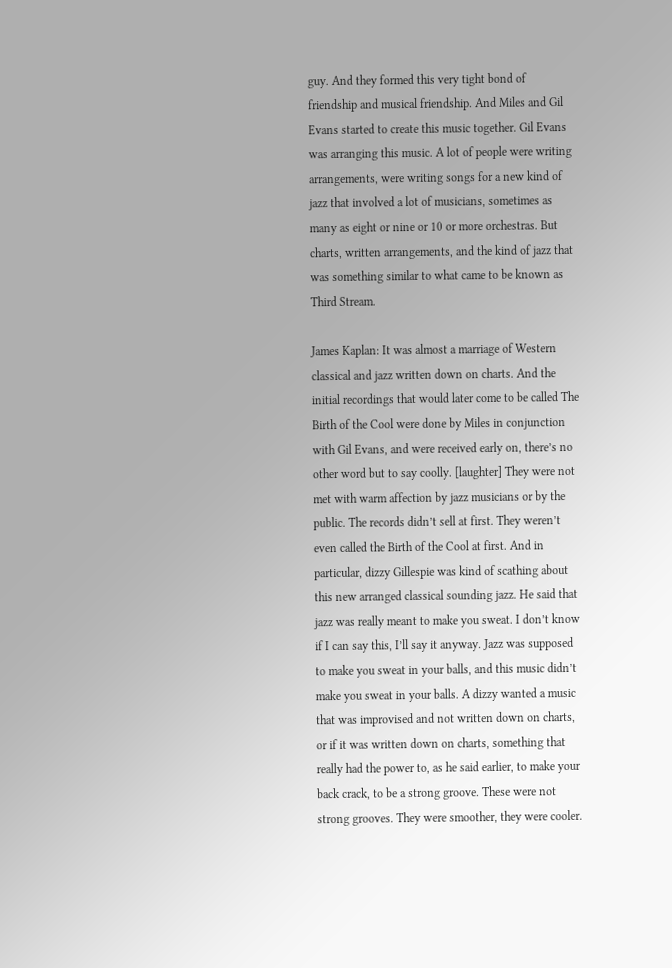guy. And they formed this very tight bond of friendship and musical friendship. And Miles and Gil Evans started to create this music together. Gil Evans was arranging this music. A lot of people were writing arrangements, were writing songs for a new kind of jazz that involved a lot of musicians, sometimes as many as eight or nine or 10 or more orchestras. But charts, written arrangements, and the kind of jazz that was something similar to what came to be known as Third Stream.

James Kaplan: It was almost a marriage of Western classical and jazz written down on charts. And the initial recordings that would later come to be called The Birth of the Cool were done by Miles in conjunction with Gil Evans, and were received early on, there’s no other word but to say coolly. [laughter] They were not met with warm affection by jazz musicians or by the public. The records didn’t sell at first. They weren’t even called the Birth of the Cool at first. And in particular, dizzy Gillespie was kind of scathing about this new arranged classical sounding jazz. He said that jazz was really meant to make you sweat. I don’t know if I can say this, I’ll say it anyway. Jazz was supposed to make you sweat in your balls, and this music didn’t make you sweat in your balls. A dizzy wanted a music that was improvised and not written down on charts, or if it was written down on charts, something that really had the power to, as he said earlier, to make your back crack, to be a strong groove. These were not strong grooves. They were smoother, they were cooler.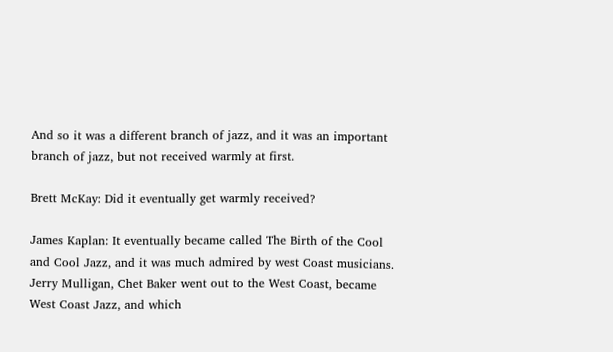And so it was a different branch of jazz, and it was an important branch of jazz, but not received warmly at first.

Brett McKay: Did it eventually get warmly received?

James Kaplan: It eventually became called The Birth of the Cool and Cool Jazz, and it was much admired by west Coast musicians. Jerry Mulligan, Chet Baker went out to the West Coast, became West Coast Jazz, and which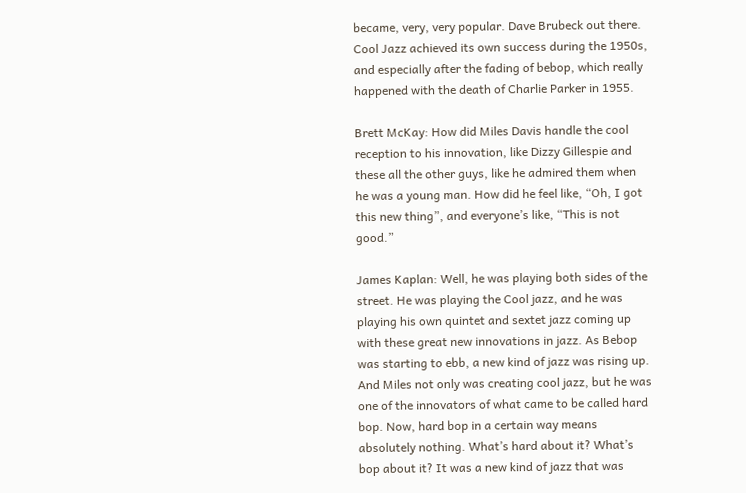became, very, very popular. Dave Brubeck out there. Cool Jazz achieved its own success during the 1950s, and especially after the fading of bebop, which really happened with the death of Charlie Parker in 1955.

Brett McKay: How did Miles Davis handle the cool reception to his innovation, like Dizzy Gillespie and these all the other guys, like he admired them when he was a young man. How did he feel like, “Oh, I got this new thing”, and everyone’s like, “This is not good.”

James Kaplan: Well, he was playing both sides of the street. He was playing the Cool jazz, and he was playing his own quintet and sextet jazz coming up with these great new innovations in jazz. As Bebop was starting to ebb, a new kind of jazz was rising up. And Miles not only was creating cool jazz, but he was one of the innovators of what came to be called hard bop. Now, hard bop in a certain way means absolutely nothing. What’s hard about it? What’s bop about it? It was a new kind of jazz that was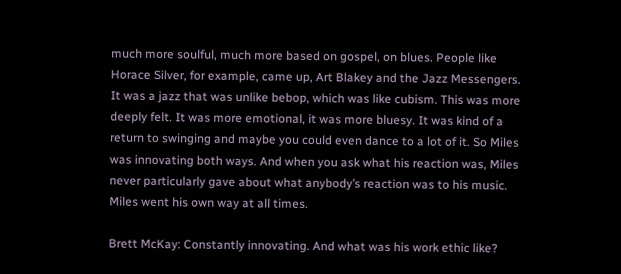much more soulful, much more based on gospel, on blues. People like Horace Silver, for example, came up, Art Blakey and the Jazz Messengers. It was a jazz that was unlike bebop, which was like cubism. This was more deeply felt. It was more emotional, it was more bluesy. It was kind of a return to swinging and maybe you could even dance to a lot of it. So Miles was innovating both ways. And when you ask what his reaction was, Miles never particularly gave about what anybody’s reaction was to his music. Miles went his own way at all times.

Brett McKay: Constantly innovating. And what was his work ethic like?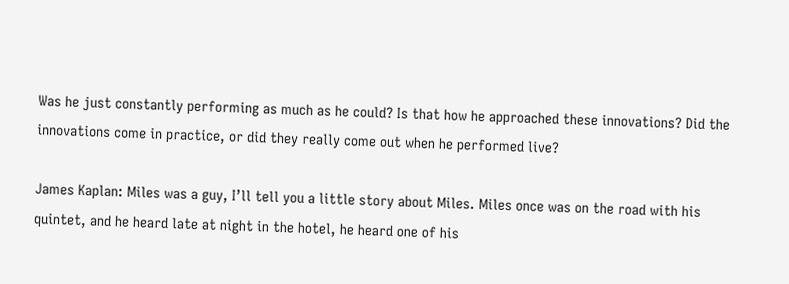Was he just constantly performing as much as he could? Is that how he approached these innovations? Did the innovations come in practice, or did they really come out when he performed live?

James Kaplan: Miles was a guy, I’ll tell you a little story about Miles. Miles once was on the road with his quintet, and he heard late at night in the hotel, he heard one of his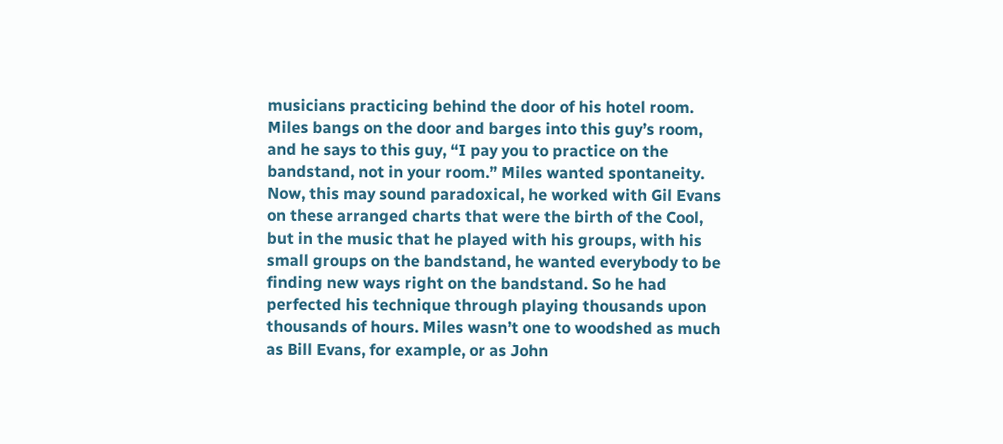musicians practicing behind the door of his hotel room. Miles bangs on the door and barges into this guy’s room, and he says to this guy, “I pay you to practice on the bandstand, not in your room.” Miles wanted spontaneity. Now, this may sound paradoxical, he worked with Gil Evans on these arranged charts that were the birth of the Cool, but in the music that he played with his groups, with his small groups on the bandstand, he wanted everybody to be finding new ways right on the bandstand. So he had perfected his technique through playing thousands upon thousands of hours. Miles wasn’t one to woodshed as much as Bill Evans, for example, or as John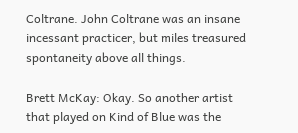Coltrane. John Coltrane was an insane incessant practicer, but miles treasured spontaneity above all things.

Brett McKay: Okay. So another artist that played on Kind of Blue was the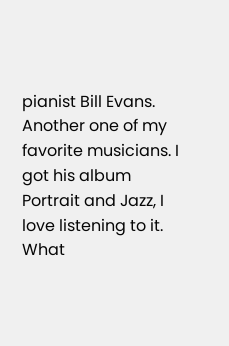pianist Bill Evans. Another one of my favorite musicians. I got his album Portrait and Jazz, I love listening to it. What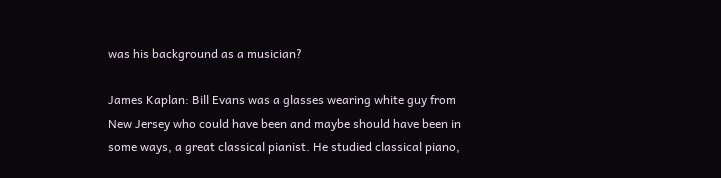was his background as a musician?

James Kaplan: Bill Evans was a glasses wearing white guy from New Jersey who could have been and maybe should have been in some ways, a great classical pianist. He studied classical piano,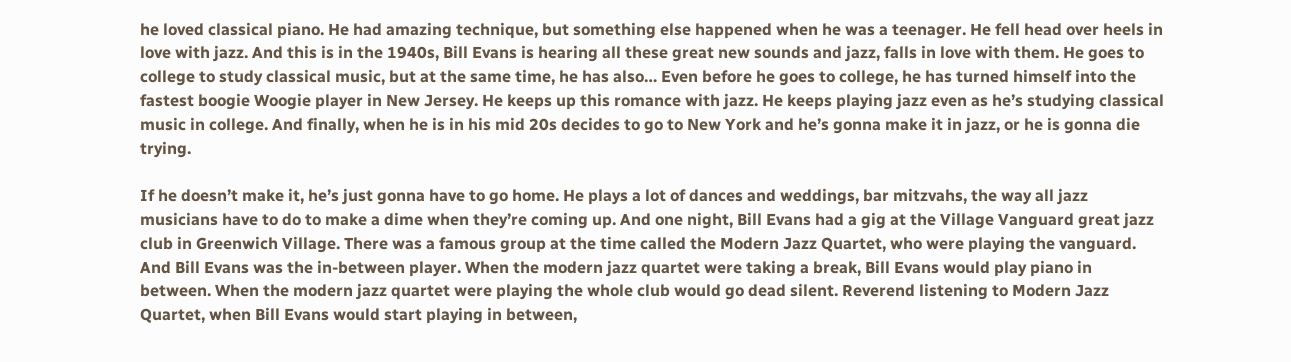he loved classical piano. He had amazing technique, but something else happened when he was a teenager. He fell head over heels in love with jazz. And this is in the 1940s, Bill Evans is hearing all these great new sounds and jazz, falls in love with them. He goes to college to study classical music, but at the same time, he has also… Even before he goes to college, he has turned himself into the fastest boogie Woogie player in New Jersey. He keeps up this romance with jazz. He keeps playing jazz even as he’s studying classical music in college. And finally, when he is in his mid 20s decides to go to New York and he’s gonna make it in jazz, or he is gonna die trying.

If he doesn’t make it, he’s just gonna have to go home. He plays a lot of dances and weddings, bar mitzvahs, the way all jazz musicians have to do to make a dime when they’re coming up. And one night, Bill Evans had a gig at the Village Vanguard great jazz club in Greenwich Village. There was a famous group at the time called the Modern Jazz Quartet, who were playing the vanguard. And Bill Evans was the in-between player. When the modern jazz quartet were taking a break, Bill Evans would play piano in between. When the modern jazz quartet were playing the whole club would go dead silent. Reverend listening to Modern Jazz Quartet, when Bill Evans would start playing in between,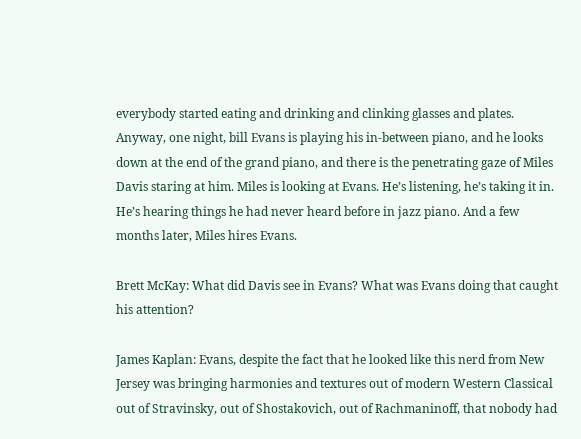everybody started eating and drinking and clinking glasses and plates. Anyway, one night, bill Evans is playing his in-between piano, and he looks down at the end of the grand piano, and there is the penetrating gaze of Miles Davis staring at him. Miles is looking at Evans. He’s listening, he’s taking it in. He’s hearing things he had never heard before in jazz piano. And a few months later, Miles hires Evans.

Brett McKay: What did Davis see in Evans? What was Evans doing that caught his attention?

James Kaplan: Evans, despite the fact that he looked like this nerd from New Jersey was bringing harmonies and textures out of modern Western Classical out of Stravinsky, out of Shostakovich, out of Rachmaninoff, that nobody had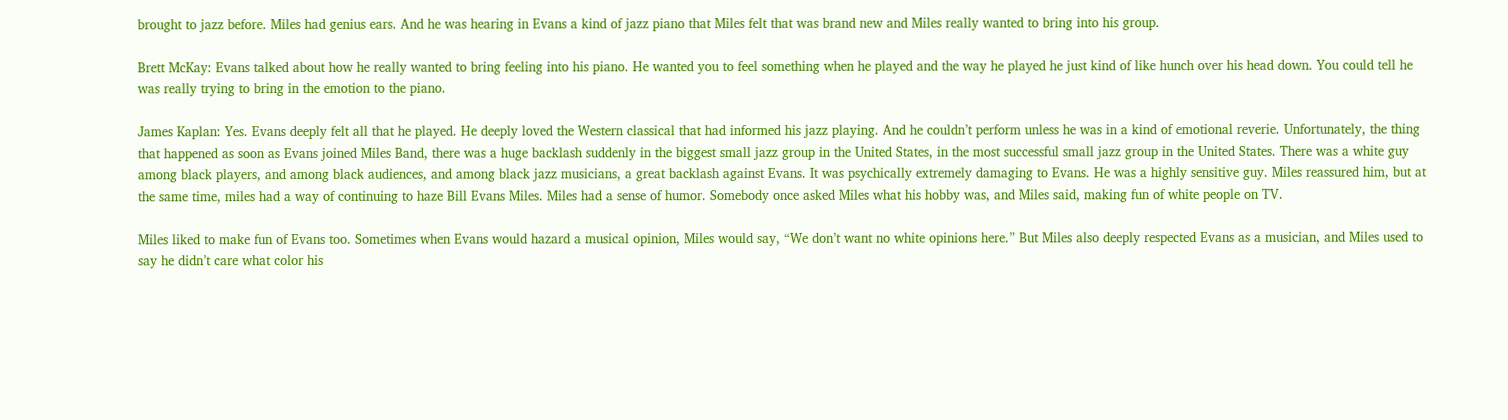brought to jazz before. Miles had genius ears. And he was hearing in Evans a kind of jazz piano that Miles felt that was brand new and Miles really wanted to bring into his group.

Brett McKay: Evans talked about how he really wanted to bring feeling into his piano. He wanted you to feel something when he played and the way he played he just kind of like hunch over his head down. You could tell he was really trying to bring in the emotion to the piano.

James Kaplan: Yes. Evans deeply felt all that he played. He deeply loved the Western classical that had informed his jazz playing. And he couldn’t perform unless he was in a kind of emotional reverie. Unfortunately, the thing that happened as soon as Evans joined Miles Band, there was a huge backlash suddenly in the biggest small jazz group in the United States, in the most successful small jazz group in the United States. There was a white guy among black players, and among black audiences, and among black jazz musicians, a great backlash against Evans. It was psychically extremely damaging to Evans. He was a highly sensitive guy. Miles reassured him, but at the same time, miles had a way of continuing to haze Bill Evans Miles. Miles had a sense of humor. Somebody once asked Miles what his hobby was, and Miles said, making fun of white people on TV.

Miles liked to make fun of Evans too. Sometimes when Evans would hazard a musical opinion, Miles would say, “We don’t want no white opinions here.” But Miles also deeply respected Evans as a musician, and Miles used to say he didn’t care what color his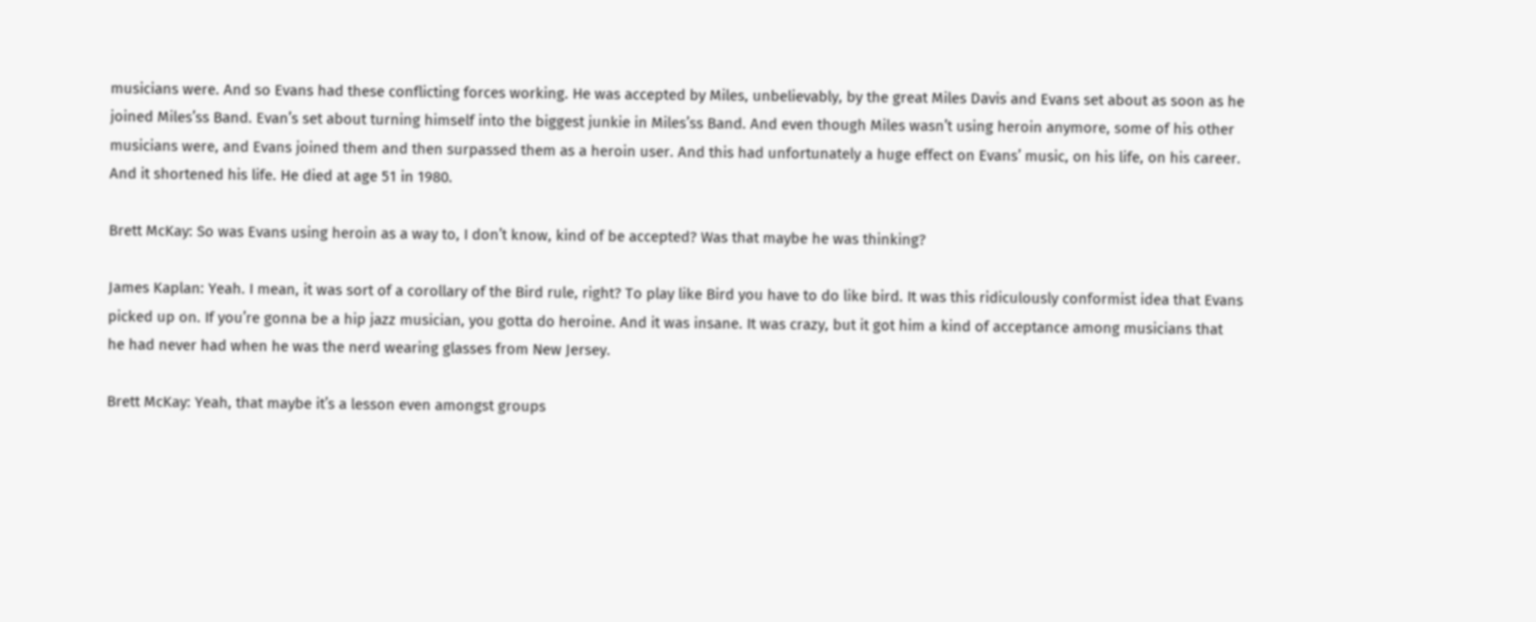musicians were. And so Evans had these conflicting forces working. He was accepted by Miles, unbelievably, by the great Miles Davis and Evans set about as soon as he joined Miles’ss Band. Evan’s set about turning himself into the biggest junkie in Miles’ss Band. And even though Miles wasn’t using heroin anymore, some of his other musicians were, and Evans joined them and then surpassed them as a heroin user. And this had unfortunately a huge effect on Evans’ music, on his life, on his career. And it shortened his life. He died at age 51 in 1980.

Brett McKay: So was Evans using heroin as a way to, I don’t know, kind of be accepted? Was that maybe he was thinking?

James Kaplan: Yeah. I mean, it was sort of a corollary of the Bird rule, right? To play like Bird you have to do like bird. It was this ridiculously conformist idea that Evans picked up on. If you’re gonna be a hip jazz musician, you gotta do heroine. And it was insane. It was crazy, but it got him a kind of acceptance among musicians that he had never had when he was the nerd wearing glasses from New Jersey.

Brett McKay: Yeah, that maybe it’s a lesson even amongst groups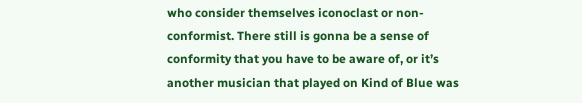who consider themselves iconoclast or non-conformist. There still is gonna be a sense of conformity that you have to be aware of, or it’s another musician that played on Kind of Blue was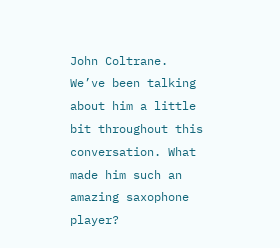John Coltrane. We’ve been talking about him a little bit throughout this conversation. What made him such an amazing saxophone player?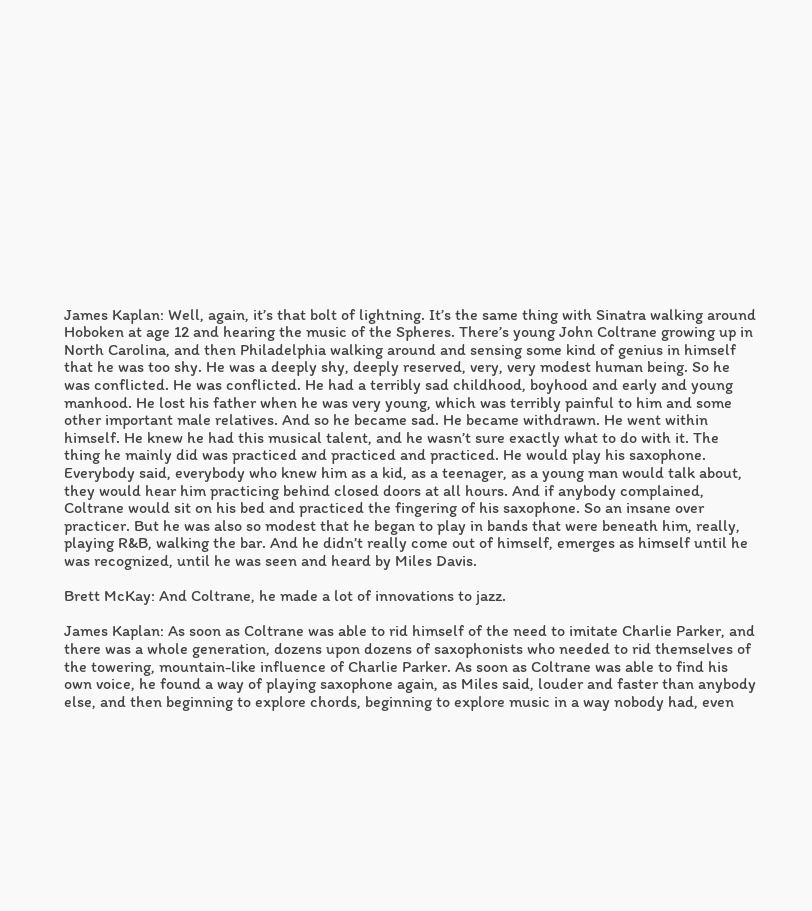James Kaplan: Well, again, it’s that bolt of lightning. It’s the same thing with Sinatra walking around Hoboken at age 12 and hearing the music of the Spheres. There’s young John Coltrane growing up in North Carolina, and then Philadelphia walking around and sensing some kind of genius in himself that he was too shy. He was a deeply shy, deeply reserved, very, very modest human being. So he was conflicted. He was conflicted. He had a terribly sad childhood, boyhood and early and young manhood. He lost his father when he was very young, which was terribly painful to him and some other important male relatives. And so he became sad. He became withdrawn. He went within himself. He knew he had this musical talent, and he wasn’t sure exactly what to do with it. The thing he mainly did was practiced and practiced and practiced. He would play his saxophone. Everybody said, everybody who knew him as a kid, as a teenager, as a young man would talk about, they would hear him practicing behind closed doors at all hours. And if anybody complained, Coltrane would sit on his bed and practiced the fingering of his saxophone. So an insane over practicer. But he was also so modest that he began to play in bands that were beneath him, really, playing R&B, walking the bar. And he didn’t really come out of himself, emerges as himself until he was recognized, until he was seen and heard by Miles Davis.

Brett McKay: And Coltrane, he made a lot of innovations to jazz.

James Kaplan: As soon as Coltrane was able to rid himself of the need to imitate Charlie Parker, and there was a whole generation, dozens upon dozens of saxophonists who needed to rid themselves of the towering, mountain-like influence of Charlie Parker. As soon as Coltrane was able to find his own voice, he found a way of playing saxophone again, as Miles said, louder and faster than anybody else, and then beginning to explore chords, beginning to explore music in a way nobody had, even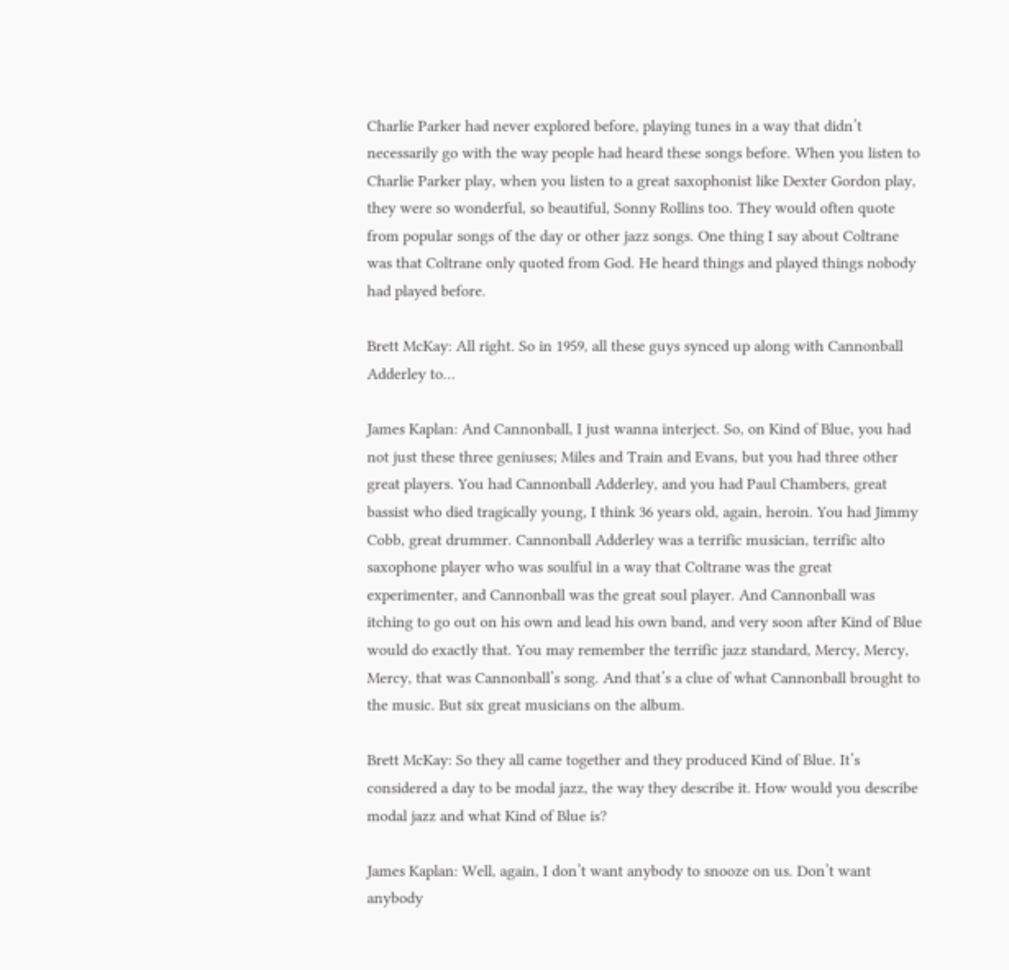Charlie Parker had never explored before, playing tunes in a way that didn’t necessarily go with the way people had heard these songs before. When you listen to Charlie Parker play, when you listen to a great saxophonist like Dexter Gordon play, they were so wonderful, so beautiful, Sonny Rollins too. They would often quote from popular songs of the day or other jazz songs. One thing I say about Coltrane was that Coltrane only quoted from God. He heard things and played things nobody had played before.

Brett McKay: All right. So in 1959, all these guys synced up along with Cannonball Adderley to…

James Kaplan: And Cannonball, I just wanna interject. So, on Kind of Blue, you had not just these three geniuses; Miles and Train and Evans, but you had three other great players. You had Cannonball Adderley, and you had Paul Chambers, great bassist who died tragically young, I think 36 years old, again, heroin. You had Jimmy Cobb, great drummer. Cannonball Adderley was a terrific musician, terrific alto saxophone player who was soulful in a way that Coltrane was the great experimenter, and Cannonball was the great soul player. And Cannonball was itching to go out on his own and lead his own band, and very soon after Kind of Blue would do exactly that. You may remember the terrific jazz standard, Mercy, Mercy, Mercy, that was Cannonball’s song. And that’s a clue of what Cannonball brought to the music. But six great musicians on the album.

Brett McKay: So they all came together and they produced Kind of Blue. It’s considered a day to be modal jazz, the way they describe it. How would you describe modal jazz and what Kind of Blue is?

James Kaplan: Well, again, I don’t want anybody to snooze on us. Don’t want anybody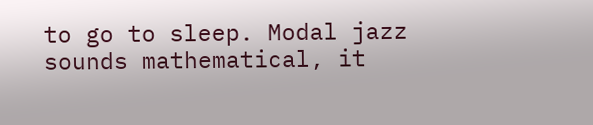to go to sleep. Modal jazz sounds mathematical, it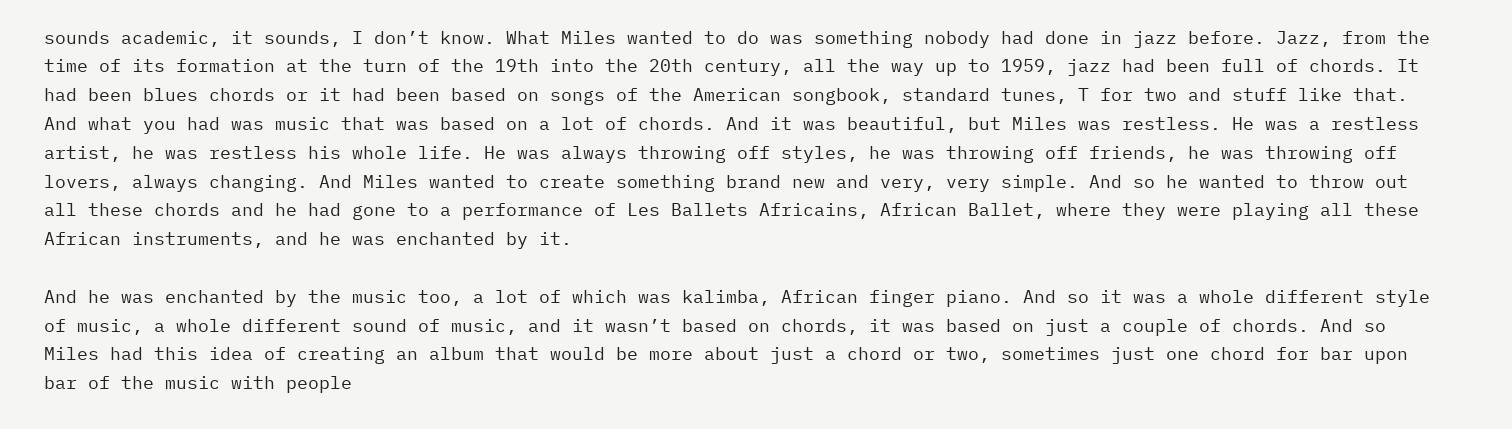sounds academic, it sounds, I don’t know. What Miles wanted to do was something nobody had done in jazz before. Jazz, from the time of its formation at the turn of the 19th into the 20th century, all the way up to 1959, jazz had been full of chords. It had been blues chords or it had been based on songs of the American songbook, standard tunes, T for two and stuff like that. And what you had was music that was based on a lot of chords. And it was beautiful, but Miles was restless. He was a restless artist, he was restless his whole life. He was always throwing off styles, he was throwing off friends, he was throwing off lovers, always changing. And Miles wanted to create something brand new and very, very simple. And so he wanted to throw out all these chords and he had gone to a performance of Les Ballets Africains, African Ballet, where they were playing all these African instruments, and he was enchanted by it.

And he was enchanted by the music too, a lot of which was kalimba, African finger piano. And so it was a whole different style of music, a whole different sound of music, and it wasn’t based on chords, it was based on just a couple of chords. And so Miles had this idea of creating an album that would be more about just a chord or two, sometimes just one chord for bar upon bar of the music with people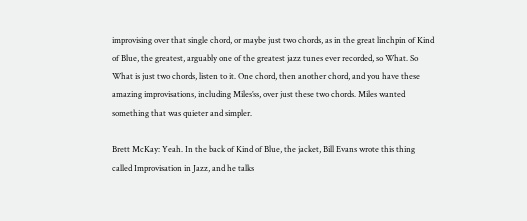improvising over that single chord, or maybe just two chords, as in the great linchpin of Kind of Blue, the greatest, arguably one of the greatest jazz tunes ever recorded, so What. So What is just two chords, listen to it. One chord, then another chord, and you have these amazing improvisations, including Miles’ss, over just these two chords. Miles wanted something that was quieter and simpler.

Brett McKay: Yeah. In the back of Kind of Blue, the jacket, Bill Evans wrote this thing called Improvisation in Jazz, and he talks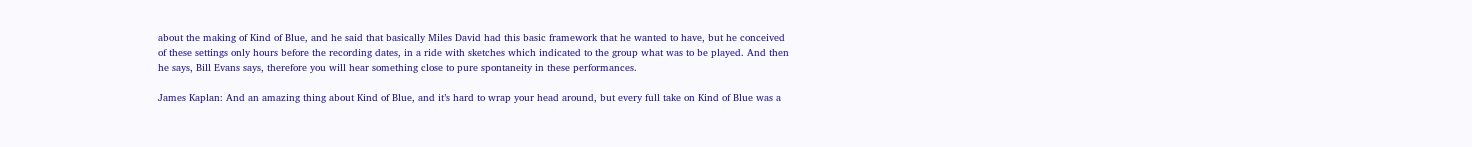about the making of Kind of Blue, and he said that basically Miles David had this basic framework that he wanted to have, but he conceived of these settings only hours before the recording dates, in a ride with sketches which indicated to the group what was to be played. And then he says, Bill Evans says, therefore you will hear something close to pure spontaneity in these performances.

James Kaplan: And an amazing thing about Kind of Blue, and it’s hard to wrap your head around, but every full take on Kind of Blue was a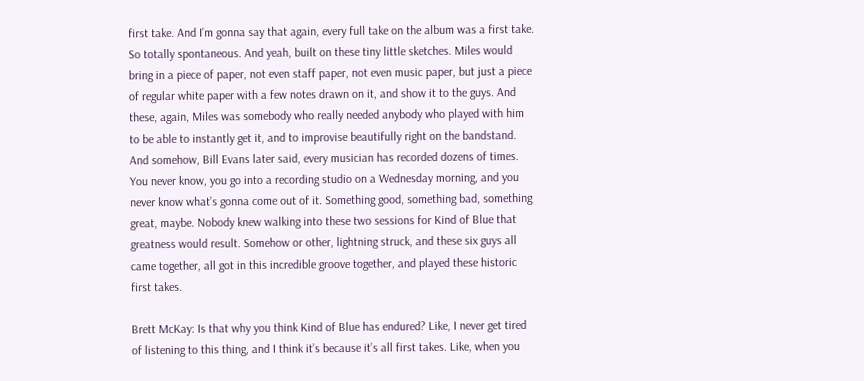first take. And I’m gonna say that again, every full take on the album was a first take. So totally spontaneous. And yeah, built on these tiny little sketches. Miles would bring in a piece of paper, not even staff paper, not even music paper, but just a piece of regular white paper with a few notes drawn on it, and show it to the guys. And these, again, Miles was somebody who really needed anybody who played with him to be able to instantly get it, and to improvise beautifully right on the bandstand. And somehow, Bill Evans later said, every musician has recorded dozens of times. You never know, you go into a recording studio on a Wednesday morning, and you never know what’s gonna come out of it. Something good, something bad, something great, maybe. Nobody knew walking into these two sessions for Kind of Blue that greatness would result. Somehow or other, lightning struck, and these six guys all came together, all got in this incredible groove together, and played these historic first takes.

Brett McKay: Is that why you think Kind of Blue has endured? Like, I never get tired of listening to this thing, and I think it’s because it’s all first takes. Like, when you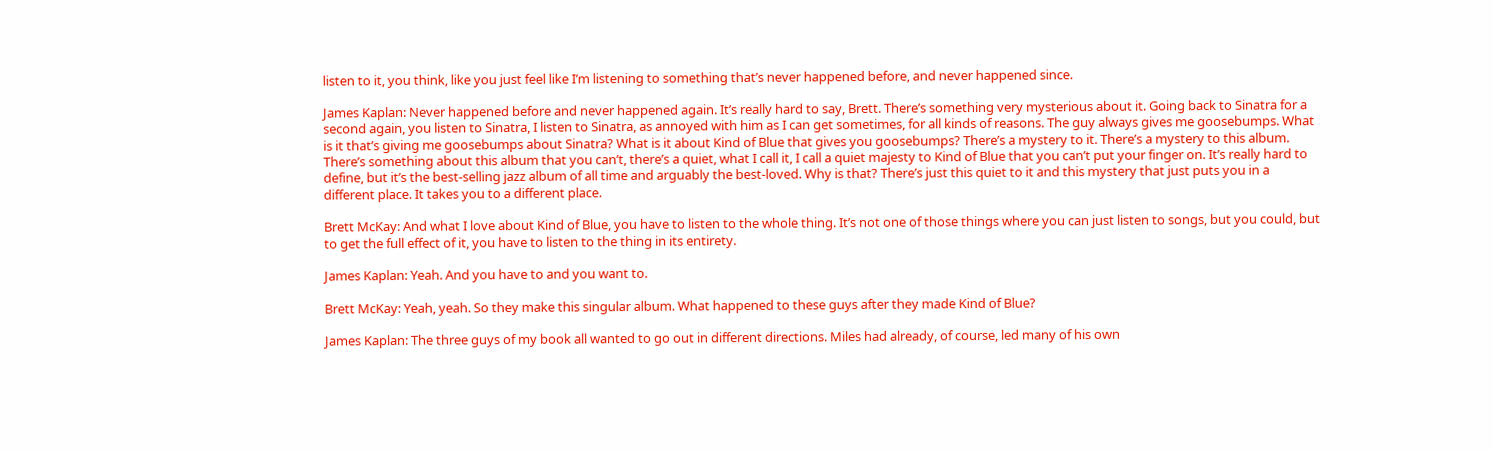listen to it, you think, like you just feel like I’m listening to something that’s never happened before, and never happened since.

James Kaplan: Never happened before and never happened again. It’s really hard to say, Brett. There’s something very mysterious about it. Going back to Sinatra for a second again, you listen to Sinatra, I listen to Sinatra, as annoyed with him as I can get sometimes, for all kinds of reasons. The guy always gives me goosebumps. What is it that’s giving me goosebumps about Sinatra? What is it about Kind of Blue that gives you goosebumps? There’s a mystery to it. There’s a mystery to this album. There’s something about this album that you can’t, there’s a quiet, what I call it, I call a quiet majesty to Kind of Blue that you can’t put your finger on. It’s really hard to define, but it’s the best-selling jazz album of all time and arguably the best-loved. Why is that? There’s just this quiet to it and this mystery that just puts you in a different place. It takes you to a different place.

Brett McKay: And what I love about Kind of Blue, you have to listen to the whole thing. It’s not one of those things where you can just listen to songs, but you could, but to get the full effect of it, you have to listen to the thing in its entirety.

James Kaplan: Yeah. And you have to and you want to.

Brett McKay: Yeah, yeah. So they make this singular album. What happened to these guys after they made Kind of Blue?

James Kaplan: The three guys of my book all wanted to go out in different directions. Miles had already, of course, led many of his own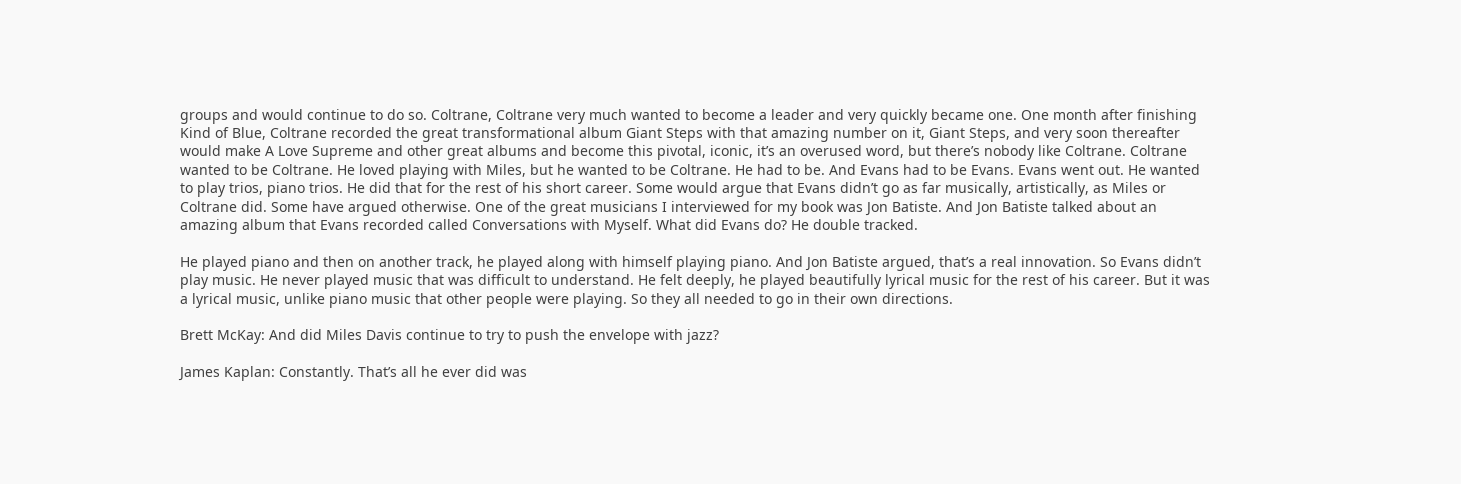groups and would continue to do so. Coltrane, Coltrane very much wanted to become a leader and very quickly became one. One month after finishing Kind of Blue, Coltrane recorded the great transformational album Giant Steps with that amazing number on it, Giant Steps, and very soon thereafter would make A Love Supreme and other great albums and become this pivotal, iconic, it’s an overused word, but there’s nobody like Coltrane. Coltrane wanted to be Coltrane. He loved playing with Miles, but he wanted to be Coltrane. He had to be. And Evans had to be Evans. Evans went out. He wanted to play trios, piano trios. He did that for the rest of his short career. Some would argue that Evans didn’t go as far musically, artistically, as Miles or Coltrane did. Some have argued otherwise. One of the great musicians I interviewed for my book was Jon Batiste. And Jon Batiste talked about an amazing album that Evans recorded called Conversations with Myself. What did Evans do? He double tracked.

He played piano and then on another track, he played along with himself playing piano. And Jon Batiste argued, that’s a real innovation. So Evans didn’t play music. He never played music that was difficult to understand. He felt deeply, he played beautifully lyrical music for the rest of his career. But it was a lyrical music, unlike piano music that other people were playing. So they all needed to go in their own directions.

Brett McKay: And did Miles Davis continue to try to push the envelope with jazz?

James Kaplan: Constantly. That’s all he ever did was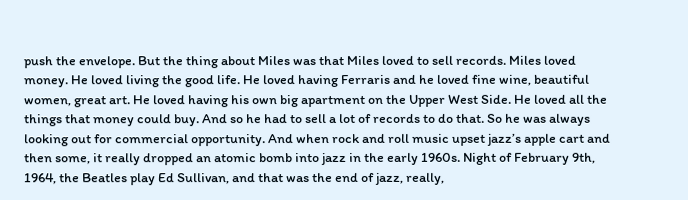push the envelope. But the thing about Miles was that Miles loved to sell records. Miles loved money. He loved living the good life. He loved having Ferraris and he loved fine wine, beautiful women, great art. He loved having his own big apartment on the Upper West Side. He loved all the things that money could buy. And so he had to sell a lot of records to do that. So he was always looking out for commercial opportunity. And when rock and roll music upset jazz’s apple cart and then some, it really dropped an atomic bomb into jazz in the early 1960s. Night of February 9th, 1964, the Beatles play Ed Sullivan, and that was the end of jazz, really,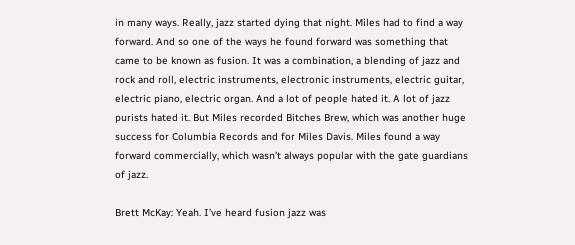in many ways. Really, jazz started dying that night. Miles had to find a way forward. And so one of the ways he found forward was something that came to be known as fusion. It was a combination, a blending of jazz and rock and roll, electric instruments, electronic instruments, electric guitar, electric piano, electric organ. And a lot of people hated it. A lot of jazz purists hated it. But Miles recorded Bitches Brew, which was another huge success for Columbia Records and for Miles Davis. Miles found a way forward commercially, which wasn’t always popular with the gate guardians of jazz.

Brett McKay: Yeah. I’ve heard fusion jazz was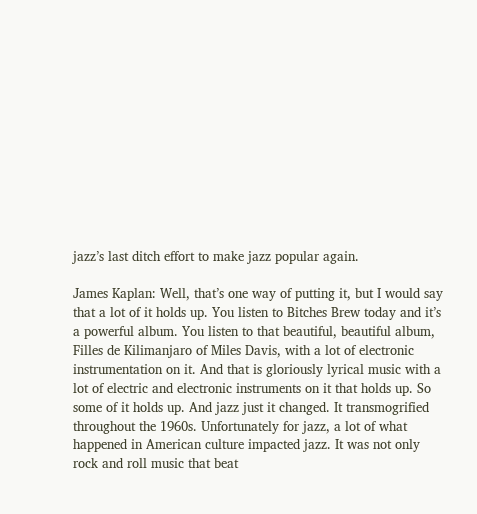jazz’s last ditch effort to make jazz popular again.

James Kaplan: Well, that’s one way of putting it, but I would say that a lot of it holds up. You listen to Bitches Brew today and it’s a powerful album. You listen to that beautiful, beautiful album, Filles de Kilimanjaro of Miles Davis, with a lot of electronic instrumentation on it. And that is gloriously lyrical music with a lot of electric and electronic instruments on it that holds up. So some of it holds up. And jazz just it changed. It transmogrified throughout the 1960s. Unfortunately for jazz, a lot of what happened in American culture impacted jazz. It was not only rock and roll music that beat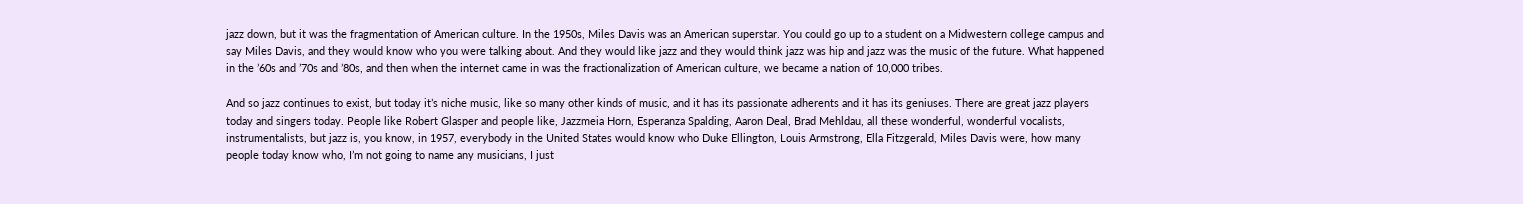jazz down, but it was the fragmentation of American culture. In the 1950s, Miles Davis was an American superstar. You could go up to a student on a Midwestern college campus and say Miles Davis, and they would know who you were talking about. And they would like jazz and they would think jazz was hip and jazz was the music of the future. What happened in the ’60s and ’70s and ’80s, and then when the internet came in was the fractionalization of American culture, we became a nation of 10,000 tribes.

And so jazz continues to exist, but today it’s niche music, like so many other kinds of music, and it has its passionate adherents and it has its geniuses. There are great jazz players today and singers today. People like Robert Glasper and people like, Jazzmeia Horn, Esperanza Spalding, Aaron Deal, Brad Mehldau, all these wonderful, wonderful vocalists, instrumentalists, but jazz is, you know, in 1957, everybody in the United States would know who Duke Ellington, Louis Armstrong, Ella Fitzgerald, Miles Davis were, how many people today know who, I’m not going to name any musicians, I just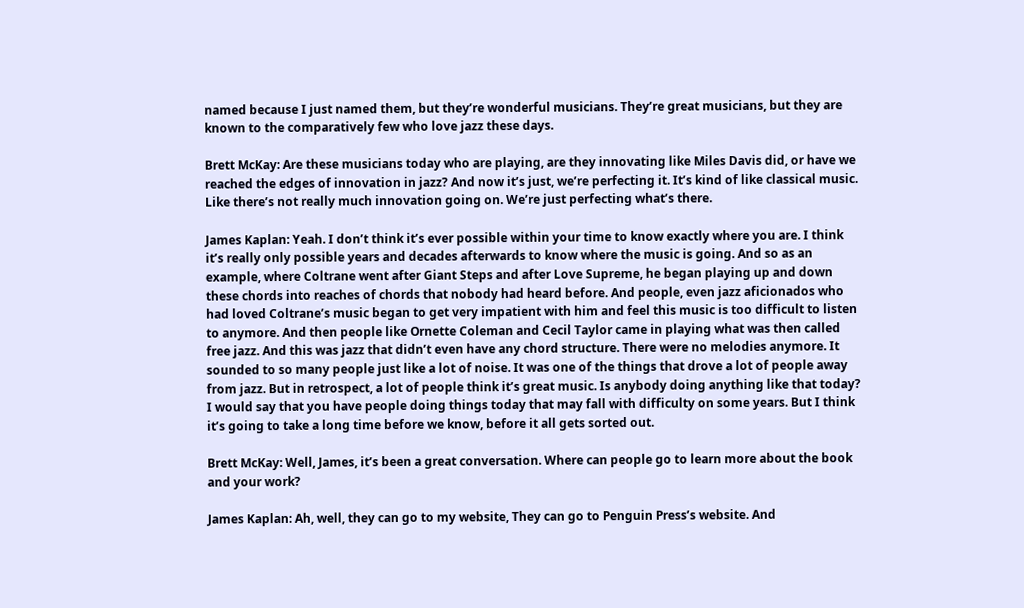named because I just named them, but they’re wonderful musicians. They’re great musicians, but they are known to the comparatively few who love jazz these days.

Brett McKay: Are these musicians today who are playing, are they innovating like Miles Davis did, or have we reached the edges of innovation in jazz? And now it’s just, we’re perfecting it. It’s kind of like classical music. Like there’s not really much innovation going on. We’re just perfecting what’s there.

James Kaplan: Yeah. I don’t think it’s ever possible within your time to know exactly where you are. I think it’s really only possible years and decades afterwards to know where the music is going. And so as an example, where Coltrane went after Giant Steps and after Love Supreme, he began playing up and down these chords into reaches of chords that nobody had heard before. And people, even jazz aficionados who had loved Coltrane’s music began to get very impatient with him and feel this music is too difficult to listen to anymore. And then people like Ornette Coleman and Cecil Taylor came in playing what was then called free jazz. And this was jazz that didn’t even have any chord structure. There were no melodies anymore. It sounded to so many people just like a lot of noise. It was one of the things that drove a lot of people away from jazz. But in retrospect, a lot of people think it’s great music. Is anybody doing anything like that today? I would say that you have people doing things today that may fall with difficulty on some years. But I think it’s going to take a long time before we know, before it all gets sorted out.

Brett McKay: Well, James, it’s been a great conversation. Where can people go to learn more about the book and your work?

James Kaplan: Ah, well, they can go to my website, They can go to Penguin Press’s website. And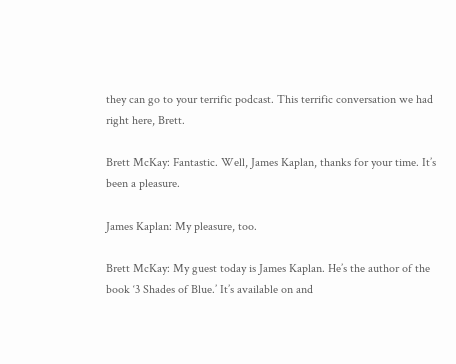they can go to your terrific podcast. This terrific conversation we had right here, Brett.

Brett McKay: Fantastic. Well, James Kaplan, thanks for your time. It’s been a pleasure.

James Kaplan: My pleasure, too.

Brett McKay: My guest today is James Kaplan. He’s the author of the book ‘3 Shades of Blue.’ It’s available on and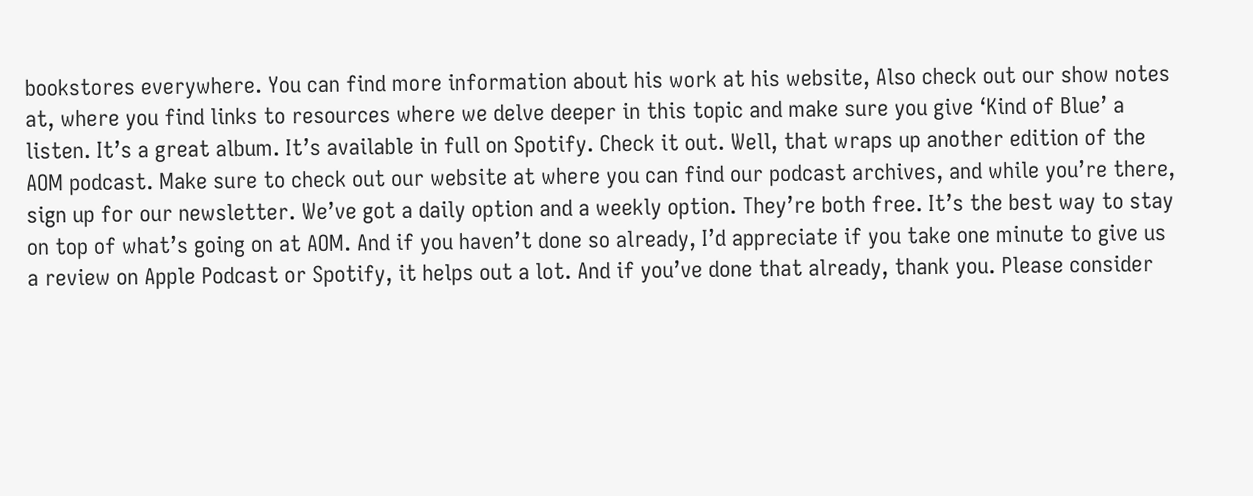bookstores everywhere. You can find more information about his work at his website, Also check out our show notes at, where you find links to resources where we delve deeper in this topic and make sure you give ‘Kind of Blue’ a listen. It’s a great album. It’s available in full on Spotify. Check it out. Well, that wraps up another edition of the AOM podcast. Make sure to check out our website at where you can find our podcast archives, and while you’re there, sign up for our newsletter. We’ve got a daily option and a weekly option. They’re both free. It’s the best way to stay on top of what’s going on at AOM. And if you haven’t done so already, I’d appreciate if you take one minute to give us a review on Apple Podcast or Spotify, it helps out a lot. And if you’ve done that already, thank you. Please consider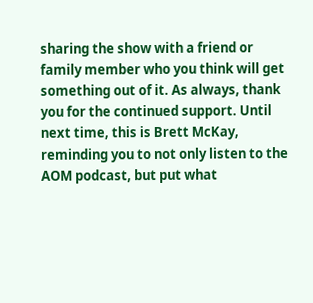sharing the show with a friend or family member who you think will get something out of it. As always, thank you for the continued support. Until next time, this is Brett McKay, reminding you to not only listen to the AOM podcast, but put what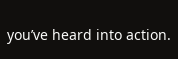you’ve heard into action.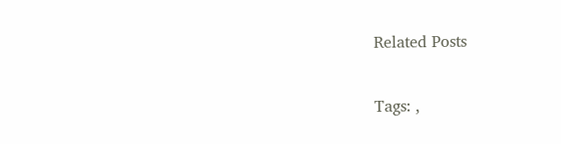Related Posts

Tags: ,